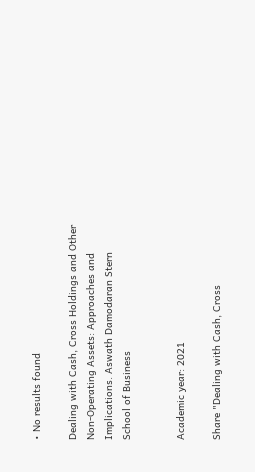• No results found

Dealing with Cash, Cross Holdings and Other Non-Operating Assets: Approaches and Implications. Aswath Damodaran Stern School of Business


Academic year: 2021

Share "Dealing with Cash, Cross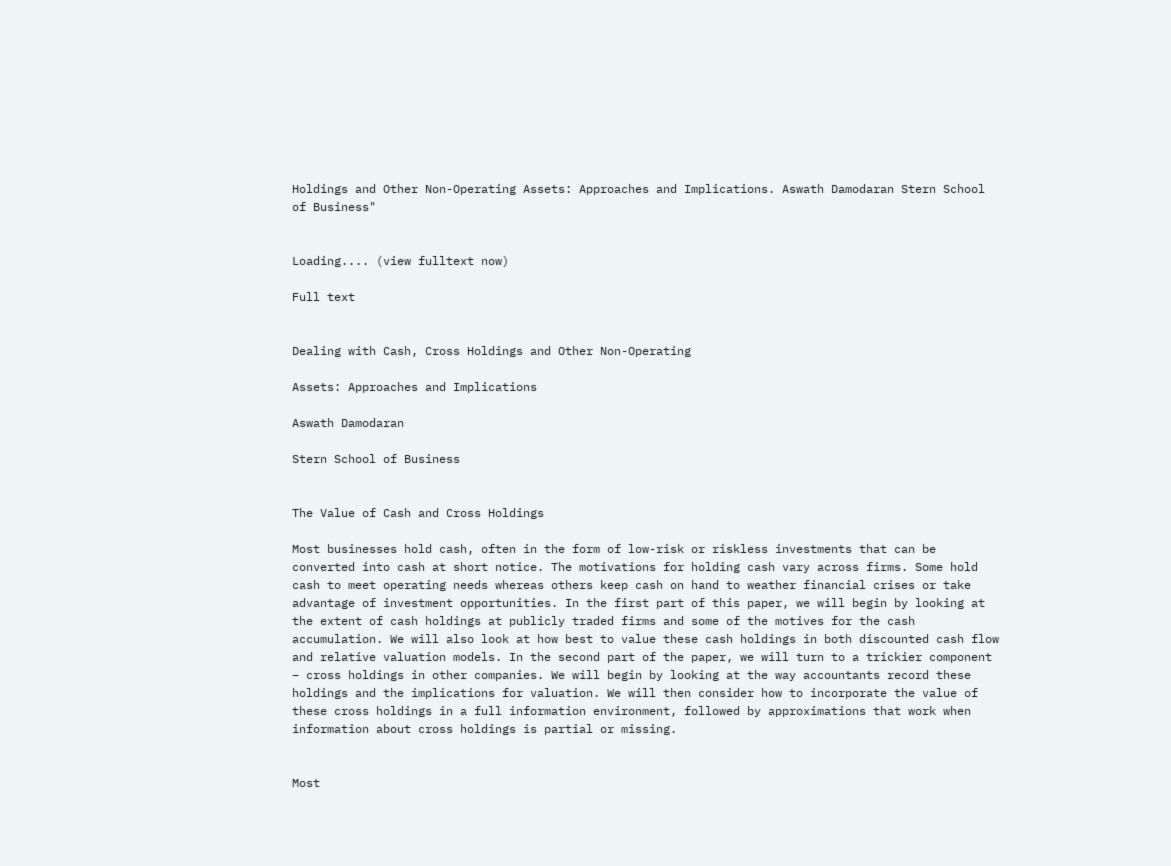Holdings and Other Non-Operating Assets: Approaches and Implications. Aswath Damodaran Stern School of Business"


Loading.... (view fulltext now)

Full text


Dealing with Cash, Cross Holdings and Other Non-Operating

Assets: Approaches and Implications

Aswath Damodaran

Stern School of Business


The Value of Cash and Cross Holdings

Most businesses hold cash, often in the form of low-risk or riskless investments that can be converted into cash at short notice. The motivations for holding cash vary across firms. Some hold cash to meet operating needs whereas others keep cash on hand to weather financial crises or take advantage of investment opportunities. In the first part of this paper, we will begin by looking at the extent of cash holdings at publicly traded firms and some of the motives for the cash accumulation. We will also look at how best to value these cash holdings in both discounted cash flow and relative valuation models. In the second part of the paper, we will turn to a trickier component – cross holdings in other companies. We will begin by looking at the way accountants record these holdings and the implications for valuation. We will then consider how to incorporate the value of these cross holdings in a full information environment, followed by approximations that work when information about cross holdings is partial or missing.


Most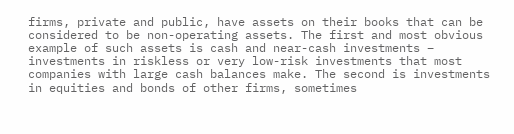firms, private and public, have assets on their books that can be considered to be non-operating assets. The first and most obvious example of such assets is cash and near-cash investments – investments in riskless or very low-risk investments that most companies with large cash balances make. The second is investments in equities and bonds of other firms, sometimes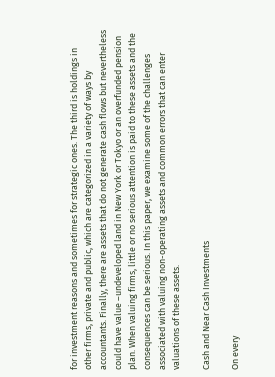for investment reasons and sometimes for strategic ones. The third is holdings in other firms, private and public, which are categorized in a variety of ways by accountants. Finally, there are assets that do not generate cash flows but nevertheless could have value –undeveloped land in New York or Tokyo or an overfunded pension plan. When valuing firms, little or no serious attention is paid to these assets and the consequences can be serious. In this paper, we examine some of the challenges associated with valuing non-operating assets and common errors that can enter valuations of these assets.

Cash and Near Cash Investments

On every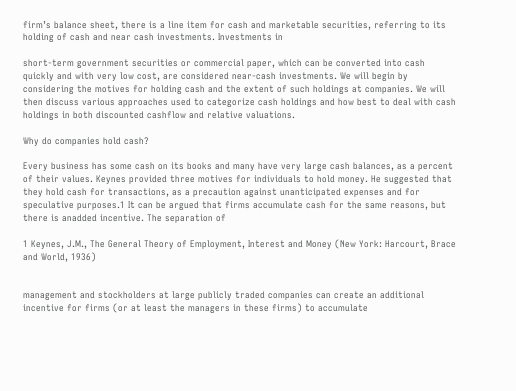firm’s balance sheet, there is a line item for cash and marketable securities, referring to its holding of cash and near cash investments. Investments in

short-term government securities or commercial paper, which can be converted into cash quickly and with very low cost, are considered near-cash investments. We will begin by considering the motives for holding cash and the extent of such holdings at companies. We will then discuss various approaches used to categorize cash holdings and how best to deal with cash holdings in both discounted cashflow and relative valuations.

Why do companies hold cash?

Every business has some cash on its books and many have very large cash balances, as a percent of their values. Keynes provided three motives for individuals to hold money. He suggested that they hold cash for transactions, as a precaution against unanticipated expenses and for speculative purposes.1 It can be argued that firms accumulate cash for the same reasons, but there is anadded incentive. The separation of

1 Keynes, J.M., The General Theory of Employment, Interest and Money (New York: Harcourt, Brace and World, 1936)


management and stockholders at large publicly traded companies can create an additional incentive for firms (or at least the managers in these firms) to accumulate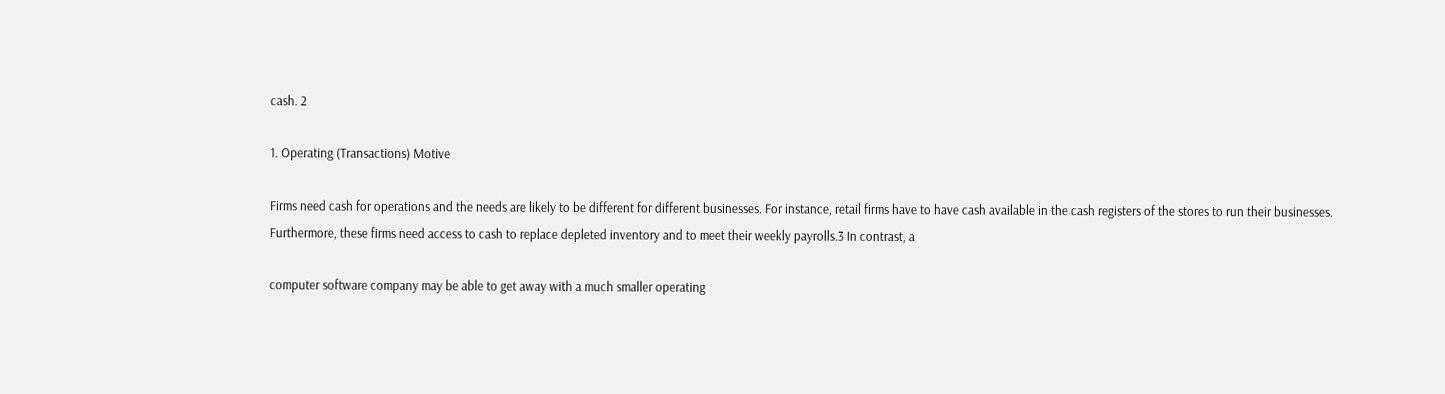cash. 2

1. Operating (Transactions) Motive

Firms need cash for operations and the needs are likely to be different for different businesses. For instance, retail firms have to have cash available in the cash registers of the stores to run their businesses. Furthermore, these firms need access to cash to replace depleted inventory and to meet their weekly payrolls.3 In contrast, a

computer software company may be able to get away with a much smaller operating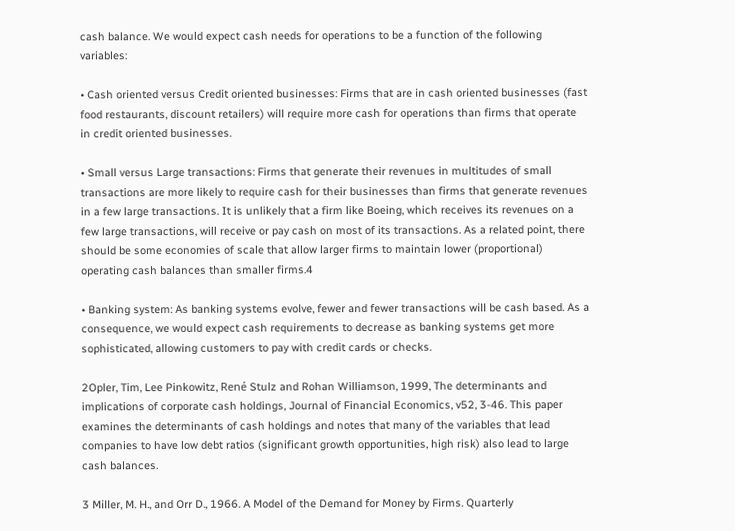cash balance. We would expect cash needs for operations to be a function of the following variables:

• Cash oriented versus Credit oriented businesses: Firms that are in cash oriented businesses (fast food restaurants, discount retailers) will require more cash for operations than firms that operate in credit oriented businesses.

• Small versus Large transactions: Firms that generate their revenues in multitudes of small transactions are more likely to require cash for their businesses than firms that generate revenues in a few large transactions. It is unlikely that a firm like Boeing, which receives its revenues on a few large transactions, will receive or pay cash on most of its transactions. As a related point, there should be some economies of scale that allow larger firms to maintain lower (proportional) operating cash balances than smaller firms.4

• Banking system: As banking systems evolve, fewer and fewer transactions will be cash based. As a consequence, we would expect cash requirements to decrease as banking systems get more sophisticated, allowing customers to pay with credit cards or checks.

2Opler, Tim, Lee Pinkowitz, René Stulz and Rohan Williamson, 1999, The determinants and implications of corporate cash holdings, Journal of Financial Economics, v52, 3-46. This paper examines the determinants of cash holdings and notes that many of the variables that lead companies to have low debt ratios (significant growth opportunities, high risk) also lead to large cash balances.

3 Miller, M. H., and Orr D., 1966. A Model of the Demand for Money by Firms. Quarterly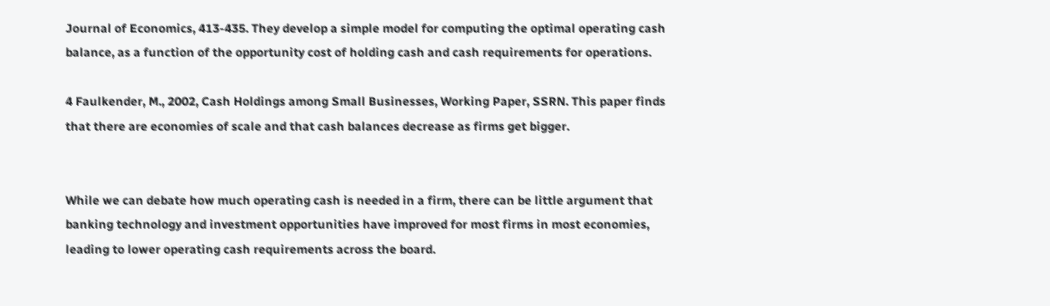Journal of Economics, 413-435. They develop a simple model for computing the optimal operating cash balance, as a function of the opportunity cost of holding cash and cash requirements for operations.

4 Faulkender, M., 2002, Cash Holdings among Small Businesses, Working Paper, SSRN. This paper finds that there are economies of scale and that cash balances decrease as firms get bigger.


While we can debate how much operating cash is needed in a firm, there can be little argument that banking technology and investment opportunities have improved for most firms in most economies, leading to lower operating cash requirements across the board.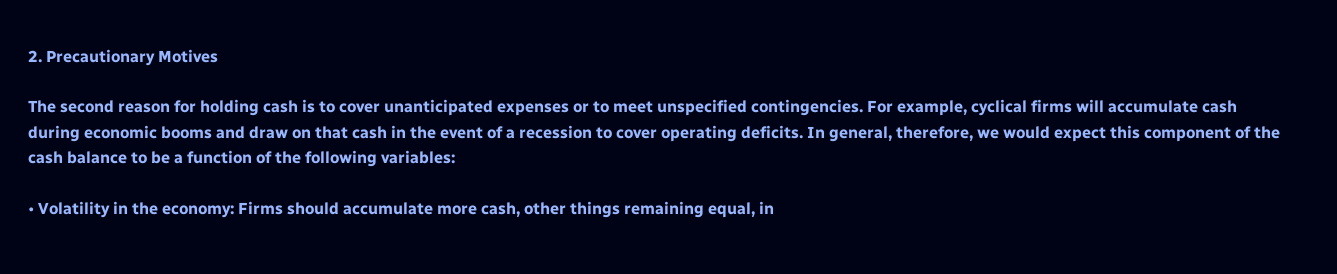2. Precautionary Motives

The second reason for holding cash is to cover unanticipated expenses or to meet unspecified contingencies. For example, cyclical firms will accumulate cash during economic booms and draw on that cash in the event of a recession to cover operating deficits. In general, therefore, we would expect this component of the cash balance to be a function of the following variables:

• Volatility in the economy: Firms should accumulate more cash, other things remaining equal, in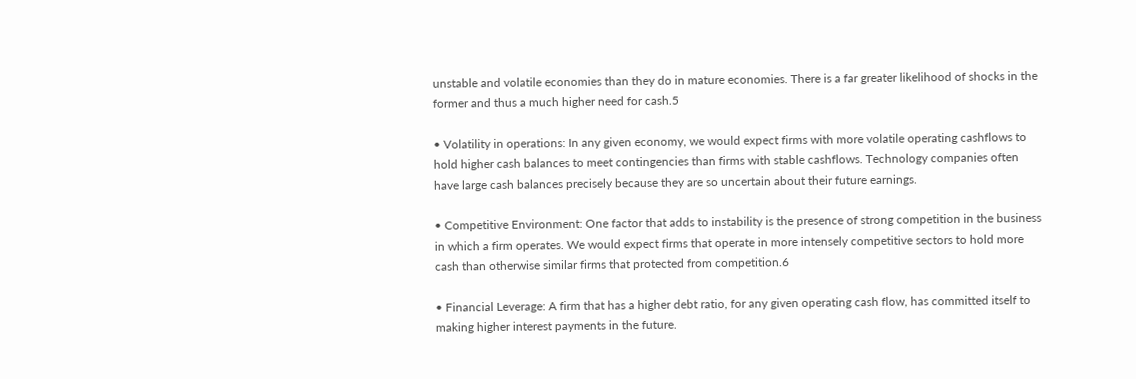unstable and volatile economies than they do in mature economies. There is a far greater likelihood of shocks in the former and thus a much higher need for cash.5

• Volatility in operations: In any given economy, we would expect firms with more volatile operating cashflows to hold higher cash balances to meet contingencies than firms with stable cashflows. Technology companies often have large cash balances precisely because they are so uncertain about their future earnings.

• Competitive Environment: One factor that adds to instability is the presence of strong competition in the business in which a firm operates. We would expect firms that operate in more intensely competitive sectors to hold more cash than otherwise similar firms that protected from competition.6

• Financial Leverage: A firm that has a higher debt ratio, for any given operating cash flow, has committed itself to making higher interest payments in the future.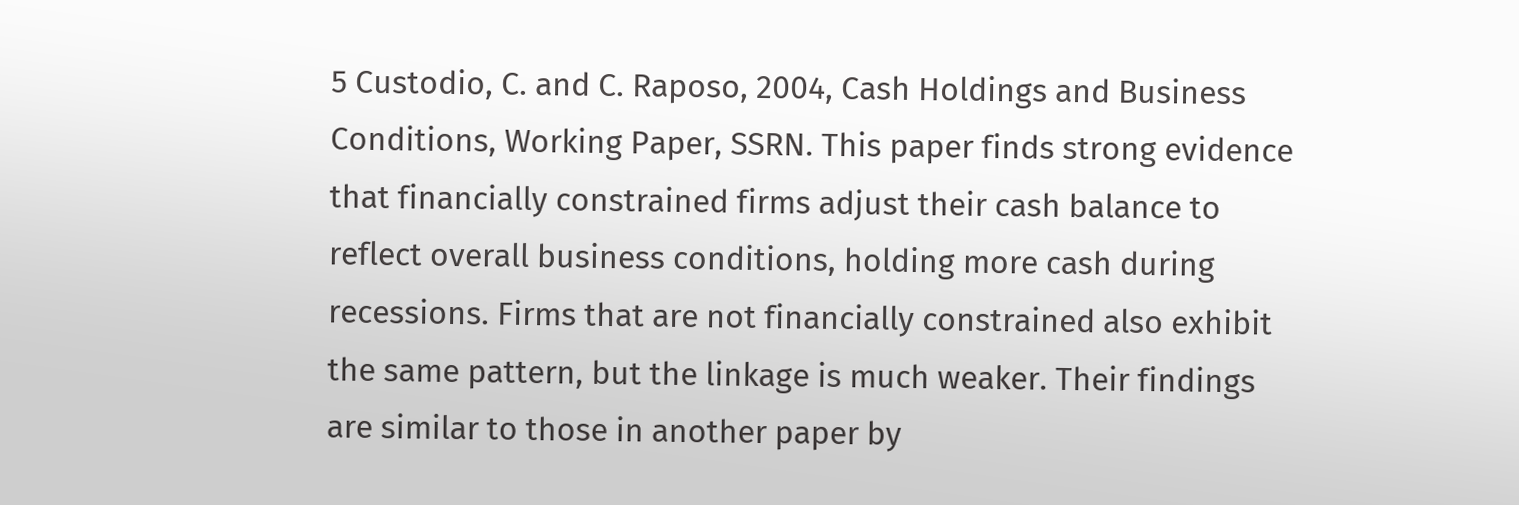5 Custodio, C. and C. Raposo, 2004, Cash Holdings and Business Conditions, Working Paper, SSRN. This paper finds strong evidence that financially constrained firms adjust their cash balance to reflect overall business conditions, holding more cash during recessions. Firms that are not financially constrained also exhibit the same pattern, but the linkage is much weaker. Their findings are similar to those in another paper by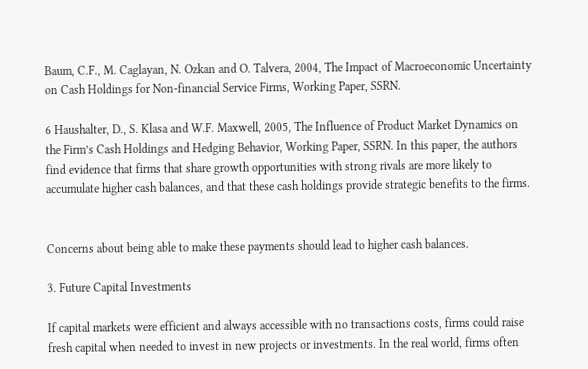Baum, C.F., M. Caglayan, N. Ozkan and O. Talvera, 2004, The Impact of Macroeconomic Uncertainty on Cash Holdings for Non-financial Service Firms, Working Paper, SSRN.

6 Haushalter, D., S. Klasa and W.F. Maxwell, 2005, The Influence of Product Market Dynamics on the Firm’s Cash Holdings and Hedging Behavior, Working Paper, SSRN. In this paper, the authors find evidence that firms that share growth opportunities with strong rivals are more likely to accumulate higher cash balances, and that these cash holdings provide strategic benefits to the firms.


Concerns about being able to make these payments should lead to higher cash balances.

3. Future Capital Investments

If capital markets were efficient and always accessible with no transactions costs, firms could raise fresh capital when needed to invest in new projects or investments. In the real world, firms often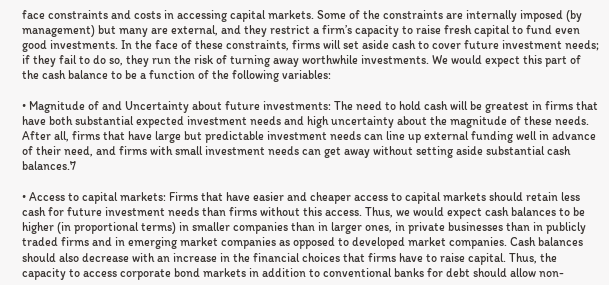face constraints and costs in accessing capital markets. Some of the constraints are internally imposed (by management) but many are external, and they restrict a firm’s capacity to raise fresh capital to fund even good investments. In the face of these constraints, firms will set aside cash to cover future investment needs; if they fail to do so, they run the risk of turning away worthwhile investments. We would expect this part of the cash balance to be a function of the following variables:

• Magnitude of and Uncertainty about future investments: The need to hold cash will be greatest in firms that have both substantial expected investment needs and high uncertainty about the magnitude of these needs. After all, firms that have large but predictable investment needs can line up external funding well in advance of their need, and firms with small investment needs can get away without setting aside substantial cash balances.7

• Access to capital markets: Firms that have easier and cheaper access to capital markets should retain less cash for future investment needs than firms without this access. Thus, we would expect cash balances to be higher (in proportional terms) in smaller companies than in larger ones, in private businesses than in publicly traded firms and in emerging market companies as opposed to developed market companies. Cash balances should also decrease with an increase in the financial choices that firms have to raise capital. Thus, the capacity to access corporate bond markets in addition to conventional banks for debt should allow non-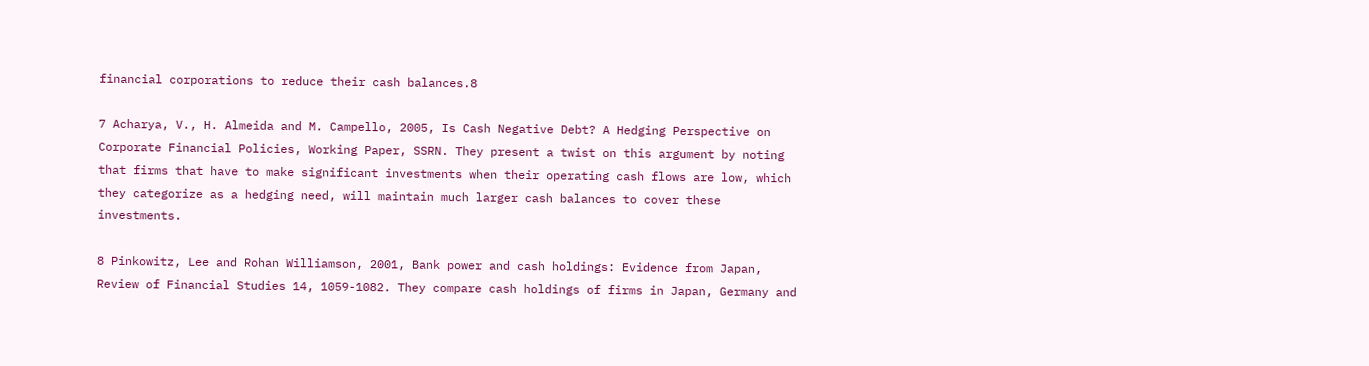financial corporations to reduce their cash balances.8

7 Acharya, V., H. Almeida and M. Campello, 2005, Is Cash Negative Debt? A Hedging Perspective on Corporate Financial Policies, Working Paper, SSRN. They present a twist on this argument by noting that firms that have to make significant investments when their operating cash flows are low, which they categorize as a hedging need, will maintain much larger cash balances to cover these investments.

8 Pinkowitz, Lee and Rohan Williamson, 2001, Bank power and cash holdings: Evidence from Japan, Review of Financial Studies 14, 1059-1082. They compare cash holdings of firms in Japan, Germany and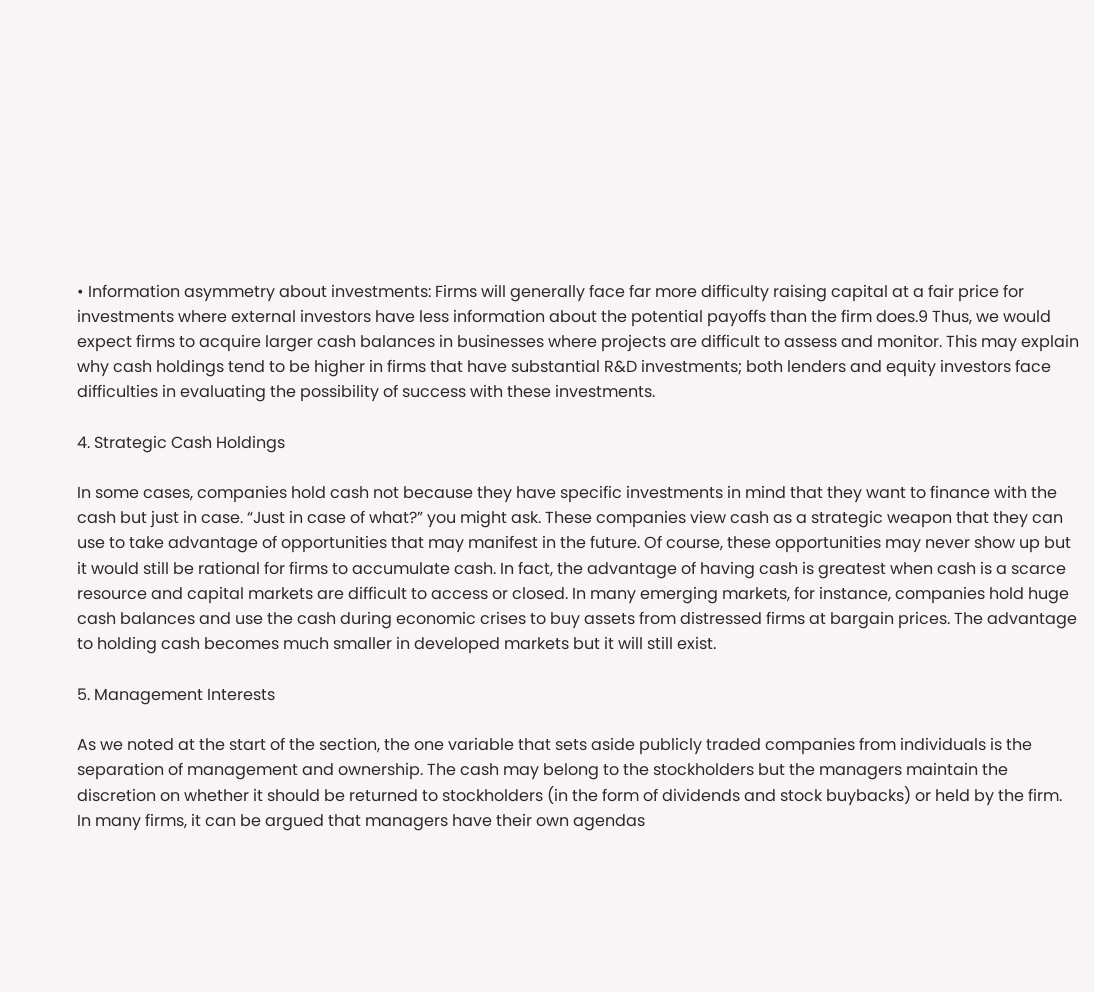• Information asymmetry about investments: Firms will generally face far more difficulty raising capital at a fair price for investments where external investors have less information about the potential payoffs than the firm does.9 Thus, we would expect firms to acquire larger cash balances in businesses where projects are difficult to assess and monitor. This may explain why cash holdings tend to be higher in firms that have substantial R&D investments; both lenders and equity investors face difficulties in evaluating the possibility of success with these investments.

4. Strategic Cash Holdings

In some cases, companies hold cash not because they have specific investments in mind that they want to finance with the cash but just in case. “Just in case of what?” you might ask. These companies view cash as a strategic weapon that they can use to take advantage of opportunities that may manifest in the future. Of course, these opportunities may never show up but it would still be rational for firms to accumulate cash. In fact, the advantage of having cash is greatest when cash is a scarce resource and capital markets are difficult to access or closed. In many emerging markets, for instance, companies hold huge cash balances and use the cash during economic crises to buy assets from distressed firms at bargain prices. The advantage to holding cash becomes much smaller in developed markets but it will still exist.

5. Management Interests

As we noted at the start of the section, the one variable that sets aside publicly traded companies from individuals is the separation of management and ownership. The cash may belong to the stockholders but the managers maintain the discretion on whether it should be returned to stockholders (in the form of dividends and stock buybacks) or held by the firm. In many firms, it can be argued that managers have their own agendas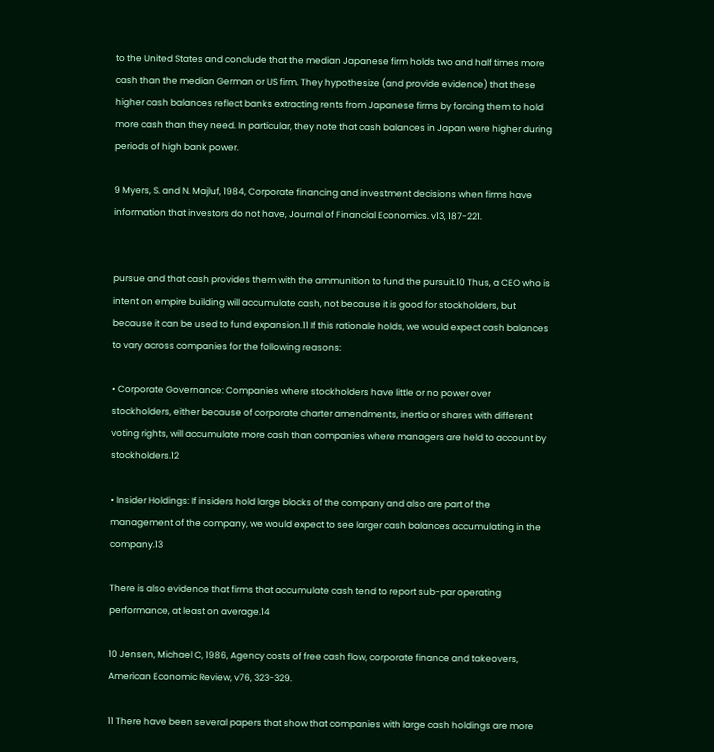to the United States and conclude that the median Japanese firm holds two and half times more cash than the median German or US firm. They hypothesize (and provide evidence) that these higher cash balances reflect banks extracting rents from Japanese firms by forcing them to hold more cash than they need. In particular, they note that cash balances in Japan were higher during periods of high bank power.

9 Myers, S. and N. Majluf, 1984, Corporate financing and investment decisions when firms have information that investors do not have, Journal of Financial Economics. v13, 187-221.


pursue and that cash provides them with the ammunition to fund the pursuit.10 Thus, a CEO who is intent on empire building will accumulate cash, not because it is good for stockholders, but because it can be used to fund expansion.11 If this rationale holds, we would expect cash balances to vary across companies for the following reasons:

• Corporate Governance: Companies where stockholders have little or no power over stockholders, either because of corporate charter amendments, inertia or shares with different voting rights, will accumulate more cash than companies where managers are held to account by stockholders.12

• Insider Holdings: If insiders hold large blocks of the company and also are part of the management of the company, we would expect to see larger cash balances accumulating in the company.13

There is also evidence that firms that accumulate cash tend to report sub-par operating performance, at least on average.14

10 Jensen, Michael C, 1986, Agency costs of free cash flow, corporate finance and takeovers, American Economic Review, v76, 323-329.

11 There have been several papers that show that companies with large cash holdings are more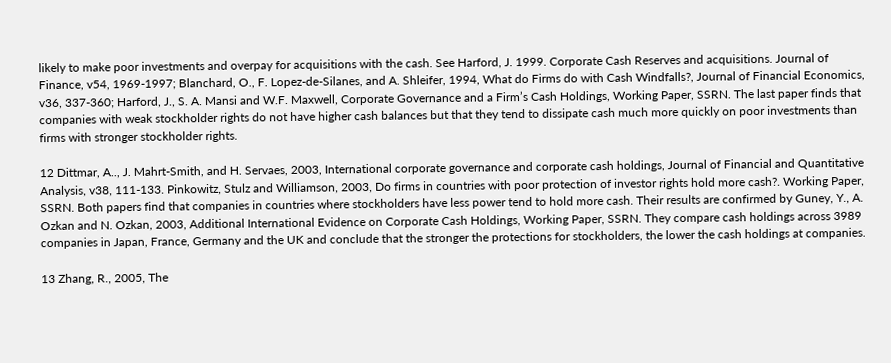likely to make poor investments and overpay for acquisitions with the cash. See Harford, J. 1999. Corporate Cash Reserves and acquisitions. Journal of Finance, v54, 1969-1997; Blanchard, O., F. Lopez-de-Silanes, and A. Shleifer, 1994, What do Firms do with Cash Windfalls?, Journal of Financial Economics, v36, 337-360; Harford, J., S. A. Mansi and W.F. Maxwell, Corporate Governance and a Firm’s Cash Holdings, Working Paper, SSRN. The last paper finds that companies with weak stockholder rights do not have higher cash balances but that they tend to dissipate cash much more quickly on poor investments than firms with stronger stockholder rights.

12 Dittmar, A.., J. Mahrt-Smith, and H. Servaes, 2003, International corporate governance and corporate cash holdings, Journal of Financial and Quantitative Analysis, v38, 111-133. Pinkowitz, Stulz and Williamson, 2003, Do firms in countries with poor protection of investor rights hold more cash?. Working Paper, SSRN. Both papers find that companies in countries where stockholders have less power tend to hold more cash. Their results are confirmed by Guney, Y., A. Ozkan and N. Ozkan, 2003, Additional International Evidence on Corporate Cash Holdings, Working Paper, SSRN. They compare cash holdings across 3989 companies in Japan, France, Germany and the UK and conclude that the stronger the protections for stockholders, the lower the cash holdings at companies.

13 Zhang, R., 2005, The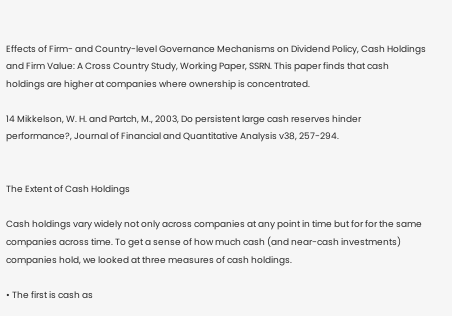Effects of Firm- and Country-level Governance Mechanisms on Dividend Policy, Cash Holdings and Firm Value: A Cross Country Study, Working Paper, SSRN. This paper finds that cash holdings are higher at companies where ownership is concentrated.

14 Mikkelson, W. H. and Partch, M., 2003, Do persistent large cash reserves hinder performance?, Journal of Financial and Quantitative Analysis v38, 257-294.


The Extent of Cash Holdings

Cash holdings vary widely not only across companies at any point in time but for for the same companies across time. To get a sense of how much cash (and near-cash investments) companies hold, we looked at three measures of cash holdings.

• The first is cash as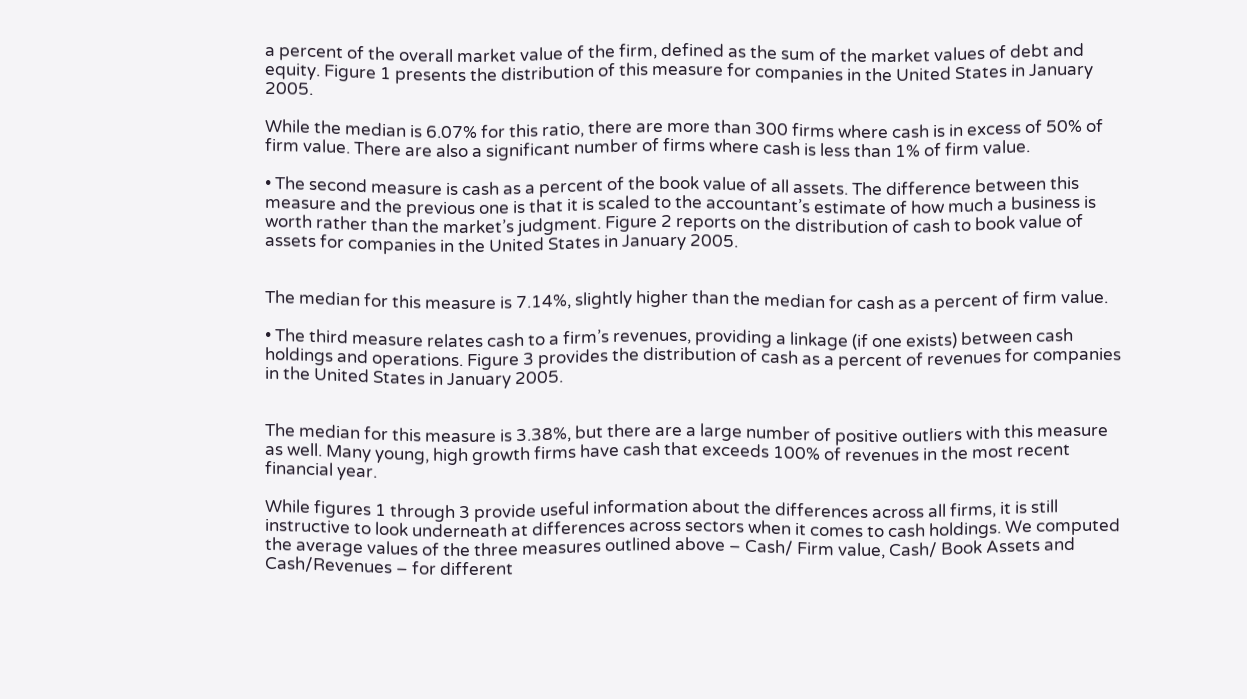a percent of the overall market value of the firm, defined as the sum of the market values of debt and equity. Figure 1 presents the distribution of this measure for companies in the United States in January 2005.

While the median is 6.07% for this ratio, there are more than 300 firms where cash is in excess of 50% of firm value. There are also a significant number of firms where cash is less than 1% of firm value.

• The second measure is cash as a percent of the book value of all assets. The difference between this measure and the previous one is that it is scaled to the accountant’s estimate of how much a business is worth rather than the market’s judgment. Figure 2 reports on the distribution of cash to book value of assets for companies in the United States in January 2005.


The median for this measure is 7.14%, slightly higher than the median for cash as a percent of firm value.

• The third measure relates cash to a firm’s revenues, providing a linkage (if one exists) between cash holdings and operations. Figure 3 provides the distribution of cash as a percent of revenues for companies in the United States in January 2005.


The median for this measure is 3.38%, but there are a large number of positive outliers with this measure as well. Many young, high growth firms have cash that exceeds 100% of revenues in the most recent financial year.

While figures 1 through 3 provide useful information about the differences across all firms, it is still instructive to look underneath at differences across sectors when it comes to cash holdings. We computed the average values of the three measures outlined above – Cash/ Firm value, Cash/ Book Assets and Cash/Revenues – for different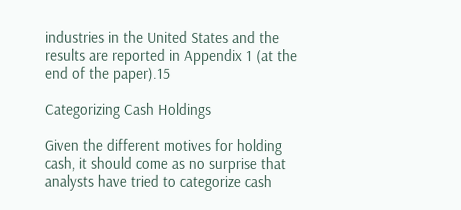industries in the United States and the results are reported in Appendix 1 (at the end of the paper).15

Categorizing Cash Holdings

Given the different motives for holding cash, it should come as no surprise that analysts have tried to categorize cash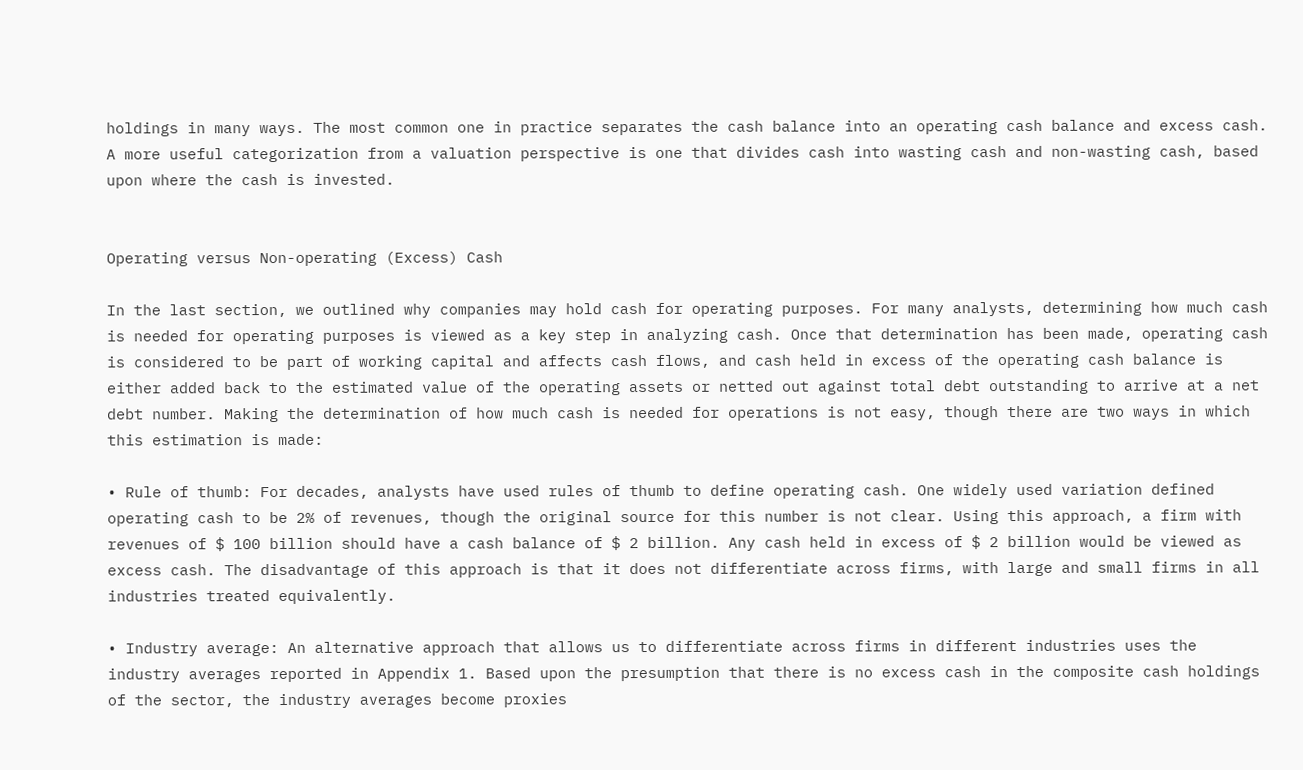holdings in many ways. The most common one in practice separates the cash balance into an operating cash balance and excess cash. A more useful categorization from a valuation perspective is one that divides cash into wasting cash and non-wasting cash, based upon where the cash is invested.


Operating versus Non-operating (Excess) Cash

In the last section, we outlined why companies may hold cash for operating purposes. For many analysts, determining how much cash is needed for operating purposes is viewed as a key step in analyzing cash. Once that determination has been made, operating cash is considered to be part of working capital and affects cash flows, and cash held in excess of the operating cash balance is either added back to the estimated value of the operating assets or netted out against total debt outstanding to arrive at a net debt number. Making the determination of how much cash is needed for operations is not easy, though there are two ways in which this estimation is made:

• Rule of thumb: For decades, analysts have used rules of thumb to define operating cash. One widely used variation defined operating cash to be 2% of revenues, though the original source for this number is not clear. Using this approach, a firm with revenues of $ 100 billion should have a cash balance of $ 2 billion. Any cash held in excess of $ 2 billion would be viewed as excess cash. The disadvantage of this approach is that it does not differentiate across firms, with large and small firms in all industries treated equivalently.

• Industry average: An alternative approach that allows us to differentiate across firms in different industries uses the industry averages reported in Appendix 1. Based upon the presumption that there is no excess cash in the composite cash holdings of the sector, the industry averages become proxies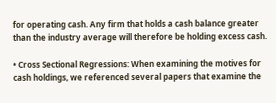for operating cash. Any firm that holds a cash balance greater than the industry average will therefore be holding excess cash.

• Cross Sectional Regressions: When examining the motives for cash holdings, we referenced several papers that examine the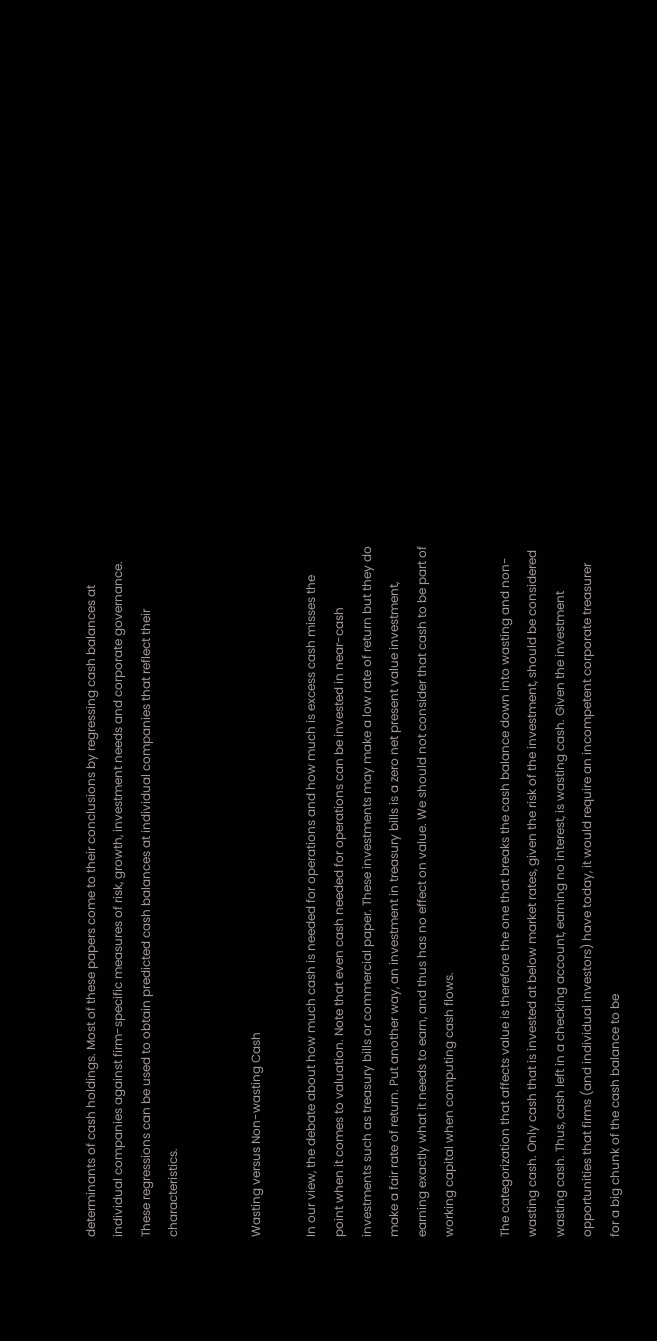determinants of cash holdings. Most of these papers come to their conclusions by regressing cash balances at individual companies against firm-specific measures of risk, growth, investment needs and corporate governance. These regressions can be used to obtain predicted cash balances at individual companies that reflect their characteristics.


Wasting versus Non-wasting Cash

In our view, the debate about how much cash is needed for operations and how much is excess cash misses the point when it comes to valuation. Note that even cash needed for operations can be invested in near-cash investments such as treasury bills or commercial paper. These investments may make a low rate of return but they do make a fair rate of return. Put another way, an investment in treasury bills is a zero net present value investment, earning exactly what it needs to earn, and thus has no effect on value. We should not consider that cash to be part of working capital when computing cash flows.

The categorization that affects value is therefore the one that breaks the cash balance down into wasting and non-wasting cash. Only cash that is invested at below market rates, given the risk of the investment, should be considered wasting cash. Thus, cash left in a checking account, earning no interest, is wasting cash. Given the investment opportunities that firms (and individual investors) have today, it would require an incompetent corporate treasurer for a big chunk of the cash balance to be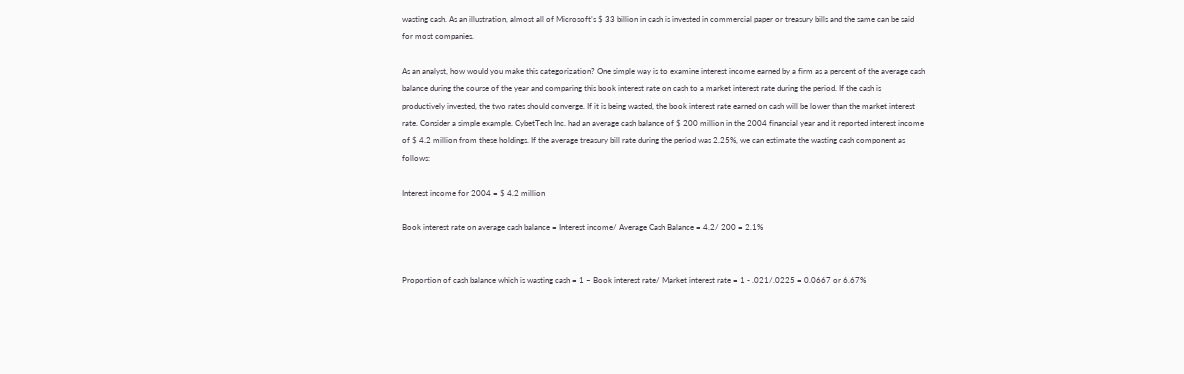wasting cash. As an illustration, almost all of Microsoft’s $ 33 billion in cash is invested in commercial paper or treasury bills and the same can be said for most companies.

As an analyst, how would you make this categorization? One simple way is to examine interest income earned by a firm as a percent of the average cash balance during the course of the year and comparing this book interest rate on cash to a market interest rate during the period. If the cash is productively invested, the two rates should converge. If it is being wasted, the book interest rate earned on cash will be lower than the market interest rate. Consider a simple example. CybetTech Inc. had an average cash balance of $ 200 million in the 2004 financial year and it reported interest income of $ 4.2 million from these holdings. If the average treasury bill rate during the period was 2.25%, we can estimate the wasting cash component as follows:

Interest income for 2004 = $ 4.2 million

Book interest rate on average cash balance = Interest income/ Average Cash Balance = 4.2/ 200 = 2.1%


Proportion of cash balance which is wasting cash = 1 – Book interest rate/ Market interest rate = 1 - .021/.0225 = 0.0667 or 6.67%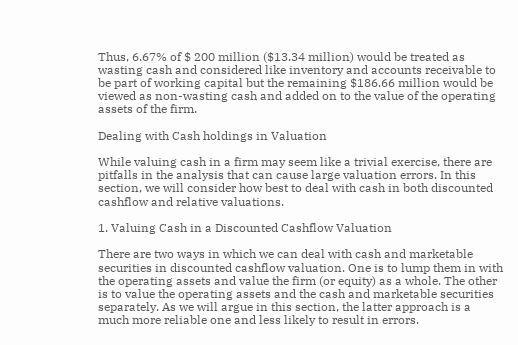Thus, 6.67% of $ 200 million ($13.34 million) would be treated as wasting cash and considered like inventory and accounts receivable to be part of working capital but the remaining $186.66 million would be viewed as non-wasting cash and added on to the value of the operating assets of the firm.

Dealing with Cash holdings in Valuation

While valuing cash in a firm may seem like a trivial exercise, there are pitfalls in the analysis that can cause large valuation errors. In this section, we will consider how best to deal with cash in both discounted cashflow and relative valuations.

1. Valuing Cash in a Discounted Cashflow Valuation

There are two ways in which we can deal with cash and marketable securities in discounted cashflow valuation. One is to lump them in with the operating assets and value the firm (or equity) as a whole. The other is to value the operating assets and the cash and marketable securities separately. As we will argue in this section, the latter approach is a much more reliable one and less likely to result in errors.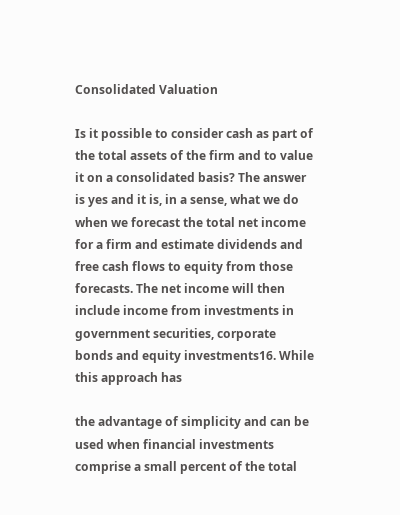Consolidated Valuation

Is it possible to consider cash as part of the total assets of the firm and to value it on a consolidated basis? The answer is yes and it is, in a sense, what we do when we forecast the total net income for a firm and estimate dividends and free cash flows to equity from those forecasts. The net income will then include income from investments in government securities, corporate bonds and equity investments16. While this approach has

the advantage of simplicity and can be used when financial investments comprise a small percent of the total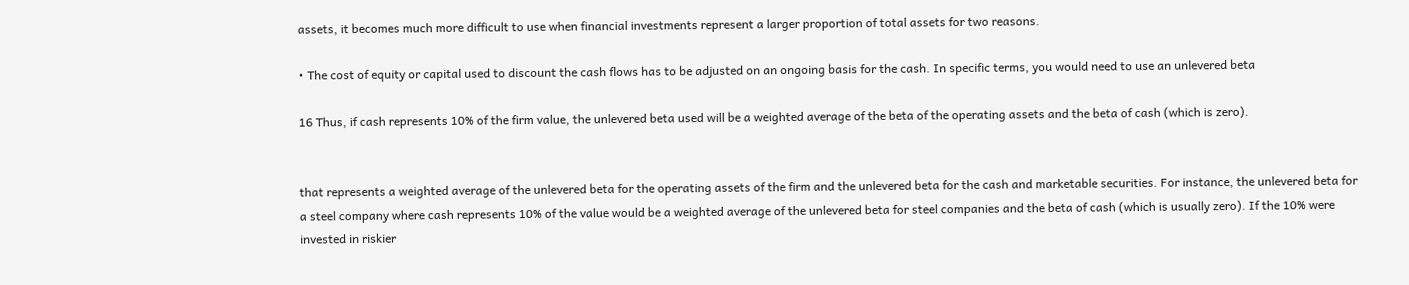assets, it becomes much more difficult to use when financial investments represent a larger proportion of total assets for two reasons.

• The cost of equity or capital used to discount the cash flows has to be adjusted on an ongoing basis for the cash. In specific terms, you would need to use an unlevered beta

16 Thus, if cash represents 10% of the firm value, the unlevered beta used will be a weighted average of the beta of the operating assets and the beta of cash (which is zero).


that represents a weighted average of the unlevered beta for the operating assets of the firm and the unlevered beta for the cash and marketable securities. For instance, the unlevered beta for a steel company where cash represents 10% of the value would be a weighted average of the unlevered beta for steel companies and the beta of cash (which is usually zero). If the 10% were invested in riskier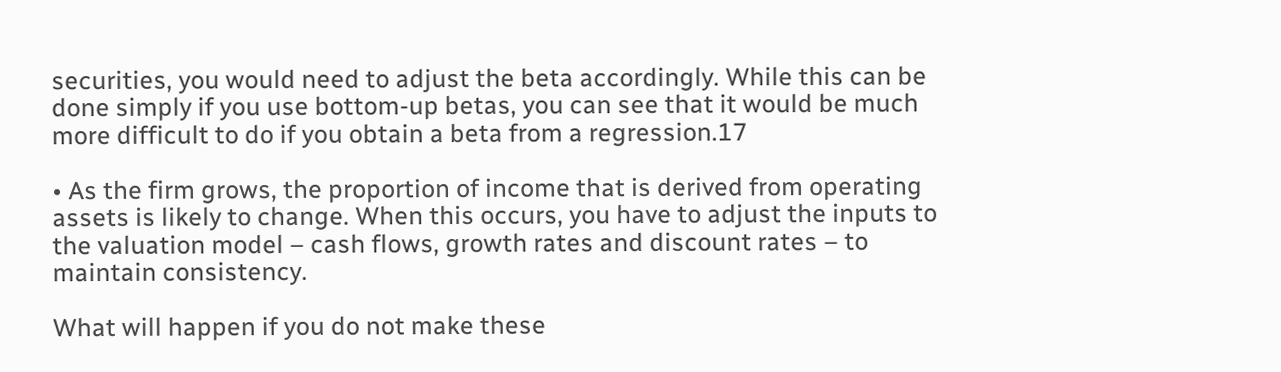securities, you would need to adjust the beta accordingly. While this can be done simply if you use bottom-up betas, you can see that it would be much more difficult to do if you obtain a beta from a regression.17

• As the firm grows, the proportion of income that is derived from operating assets is likely to change. When this occurs, you have to adjust the inputs to the valuation model – cash flows, growth rates and discount rates – to maintain consistency.

What will happen if you do not make these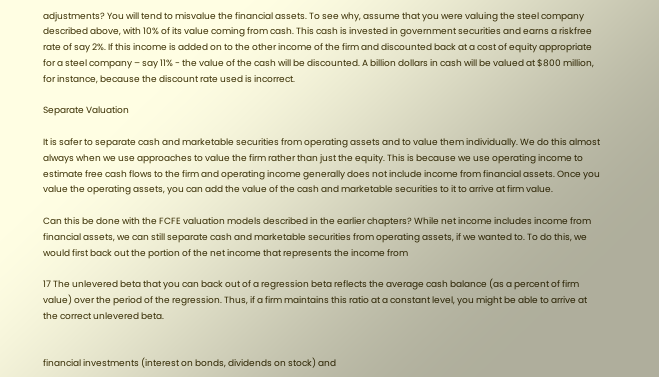adjustments? You will tend to misvalue the financial assets. To see why, assume that you were valuing the steel company described above, with 10% of its value coming from cash. This cash is invested in government securities and earns a riskfree rate of say 2%. If this income is added on to the other income of the firm and discounted back at a cost of equity appropriate for a steel company – say 11% - the value of the cash will be discounted. A billion dollars in cash will be valued at $800 million, for instance, because the discount rate used is incorrect.

Separate Valuation

It is safer to separate cash and marketable securities from operating assets and to value them individually. We do this almost always when we use approaches to value the firm rather than just the equity. This is because we use operating income to estimate free cash flows to the firm and operating income generally does not include income from financial assets. Once you value the operating assets, you can add the value of the cash and marketable securities to it to arrive at firm value.

Can this be done with the FCFE valuation models described in the earlier chapters? While net income includes income from financial assets, we can still separate cash and marketable securities from operating assets, if we wanted to. To do this, we would first back out the portion of the net income that represents the income from

17 The unlevered beta that you can back out of a regression beta reflects the average cash balance (as a percent of firm value) over the period of the regression. Thus, if a firm maintains this ratio at a constant level, you might be able to arrive at the correct unlevered beta.


financial investments (interest on bonds, dividends on stock) and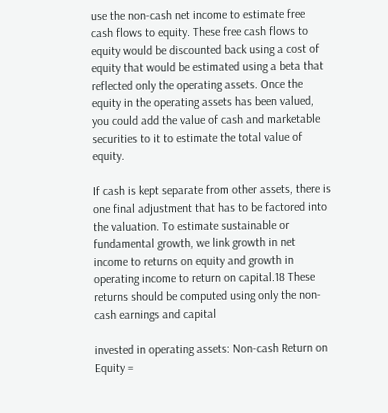use the non-cash net income to estimate free cash flows to equity. These free cash flows to equity would be discounted back using a cost of equity that would be estimated using a beta that reflected only the operating assets. Once the equity in the operating assets has been valued, you could add the value of cash and marketable securities to it to estimate the total value of equity.

If cash is kept separate from other assets, there is one final adjustment that has to be factored into the valuation. To estimate sustainable or fundamental growth, we link growth in net income to returns on equity and growth in operating income to return on capital.18 These returns should be computed using only the non-cash earnings and capital

invested in operating assets: Non-cash Return on Equity =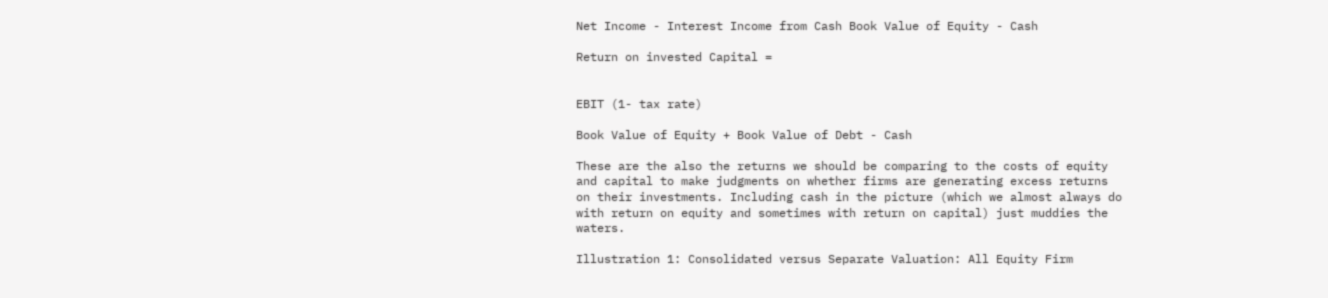Net Income - Interest Income from Cash Book Value of Equity - Cash

Return on invested Capital =


EBIT (1- tax rate)

Book Value of Equity + Book Value of Debt - Cash

These are the also the returns we should be comparing to the costs of equity and capital to make judgments on whether firms are generating excess returns on their investments. Including cash in the picture (which we almost always do with return on equity and sometimes with return on capital) just muddies the waters.

Illustration 1: Consolidated versus Separate Valuation: All Equity Firm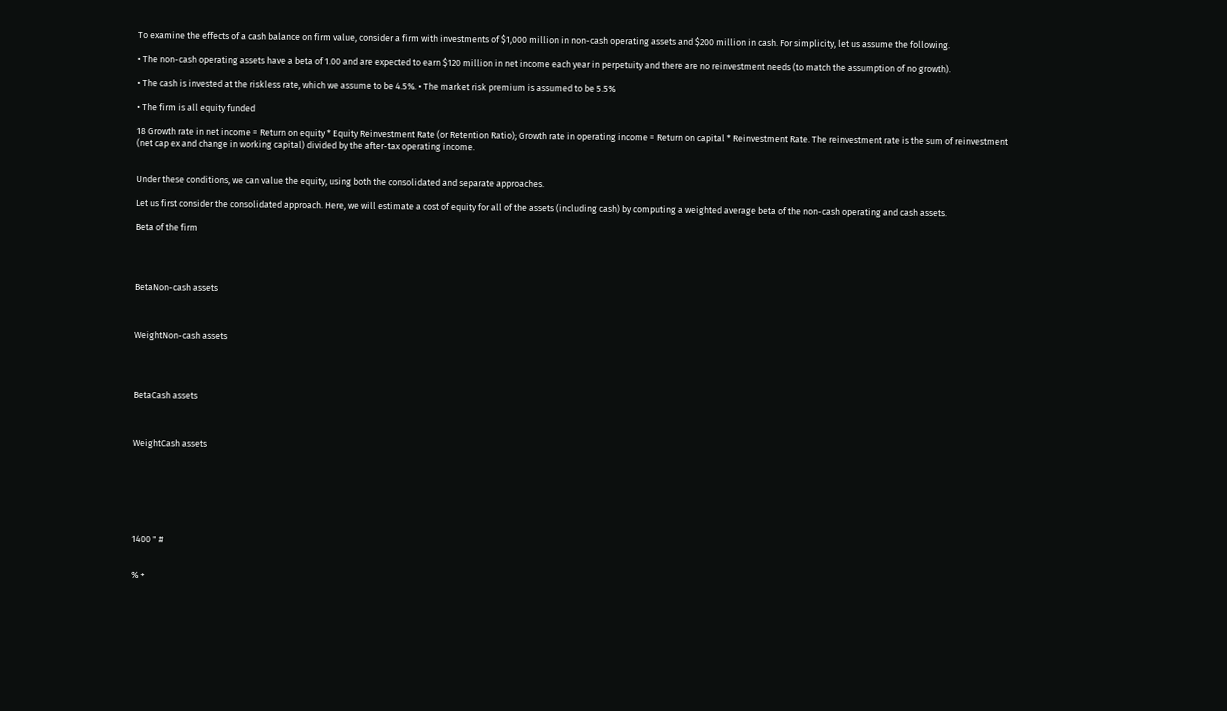To examine the effects of a cash balance on firm value, consider a firm with investments of $1,000 million in non-cash operating assets and $200 million in cash. For simplicity, let us assume the following.

• The non-cash operating assets have a beta of 1.00 and are expected to earn $120 million in net income each year in perpetuity and there are no reinvestment needs (to match the assumption of no growth).

• The cash is invested at the riskless rate, which we assume to be 4.5%. • The market risk premium is assumed to be 5.5%

• The firm is all equity funded

18 Growth rate in net income = Return on equity * Equity Reinvestment Rate (or Retention Ratio); Growth rate in operating income = Return on capital * Reinvestment Rate. The reinvestment rate is the sum of reinvestment (net cap ex and change in working capital) divided by the after-tax operating income.


Under these conditions, we can value the equity, using both the consolidated and separate approaches.

Let us first consider the consolidated approach. Here, we will estimate a cost of equity for all of the assets (including cash) by computing a weighted average beta of the non-cash operating and cash assets.

Beta of the firm




BetaNon-cash assets



WeightNon-cash assets




BetaCash assets



WeightCash assets







1400 " #


% +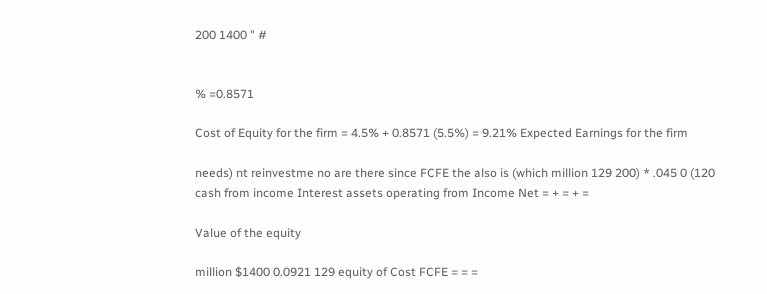200 1400 " #


% =0.8571

Cost of Equity for the firm = 4.5% + 0.8571 (5.5%) = 9.21% Expected Earnings for the firm

needs) nt reinvestme no are there since FCFE the also is (which million 129 200) * .045 0 (120 cash from income Interest assets operating from Income Net = + = + =

Value of the equity

million $1400 0.0921 129 equity of Cost FCFE = = =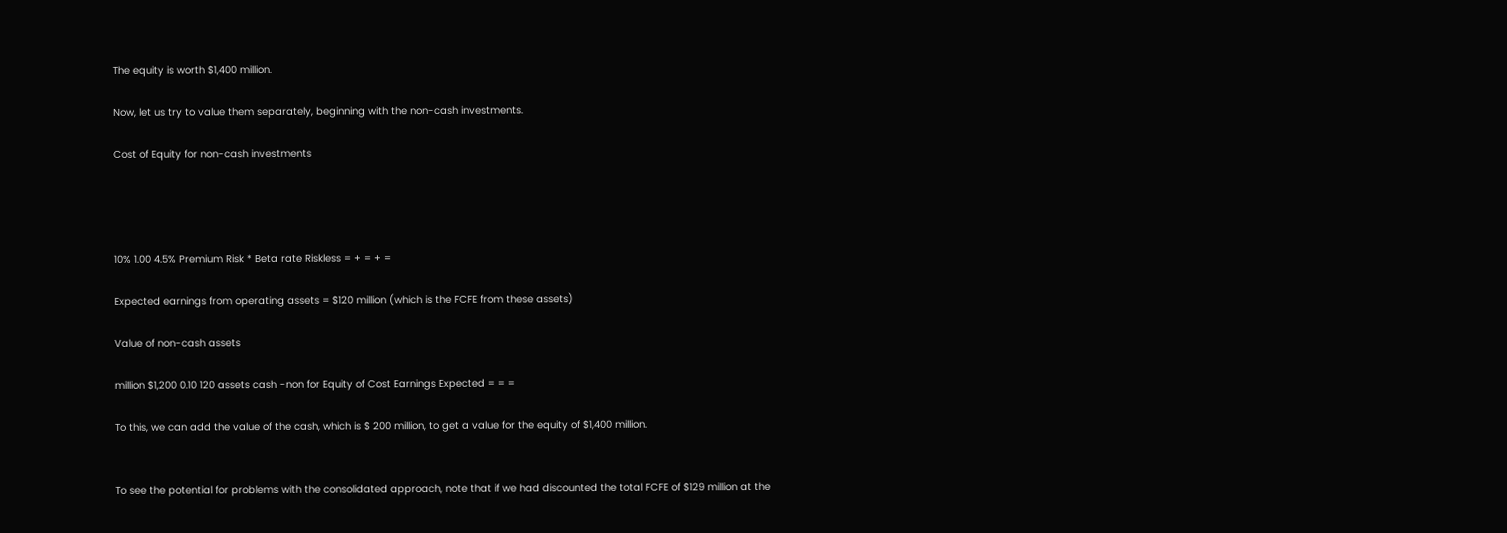The equity is worth $1,400 million.

Now, let us try to value them separately, beginning with the non-cash investments.

Cost of Equity for non-cash investments




10% 1.00 4.5% Premium Risk * Beta rate Riskless = + = + =

Expected earnings from operating assets = $120 million (which is the FCFE from these assets)

Value of non-cash assets

million $1,200 0.10 120 assets cash -non for Equity of Cost Earnings Expected = = =

To this, we can add the value of the cash, which is $ 200 million, to get a value for the equity of $1,400 million.


To see the potential for problems with the consolidated approach, note that if we had discounted the total FCFE of $129 million at the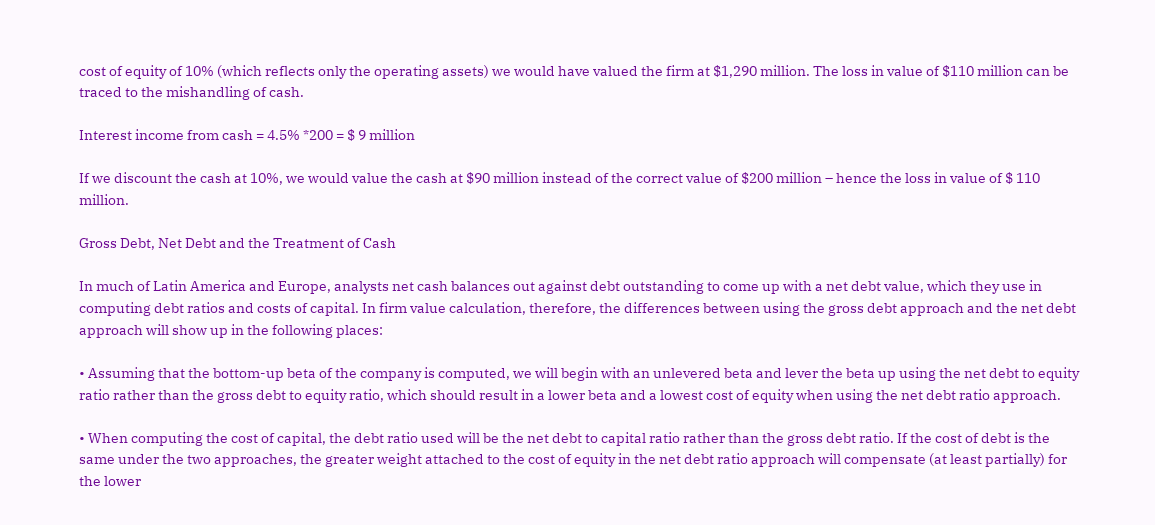cost of equity of 10% (which reflects only the operating assets) we would have valued the firm at $1,290 million. The loss in value of $110 million can be traced to the mishandling of cash.

Interest income from cash = 4.5% *200 = $ 9 million

If we discount the cash at 10%, we would value the cash at $90 million instead of the correct value of $200 million – hence the loss in value of $ 110 million.

Gross Debt, Net Debt and the Treatment of Cash

In much of Latin America and Europe, analysts net cash balances out against debt outstanding to come up with a net debt value, which they use in computing debt ratios and costs of capital. In firm value calculation, therefore, the differences between using the gross debt approach and the net debt approach will show up in the following places:

• Assuming that the bottom-up beta of the company is computed, we will begin with an unlevered beta and lever the beta up using the net debt to equity ratio rather than the gross debt to equity ratio, which should result in a lower beta and a lowest cost of equity when using the net debt ratio approach.

• When computing the cost of capital, the debt ratio used will be the net debt to capital ratio rather than the gross debt ratio. If the cost of debt is the same under the two approaches, the greater weight attached to the cost of equity in the net debt ratio approach will compensate (at least partially) for the lower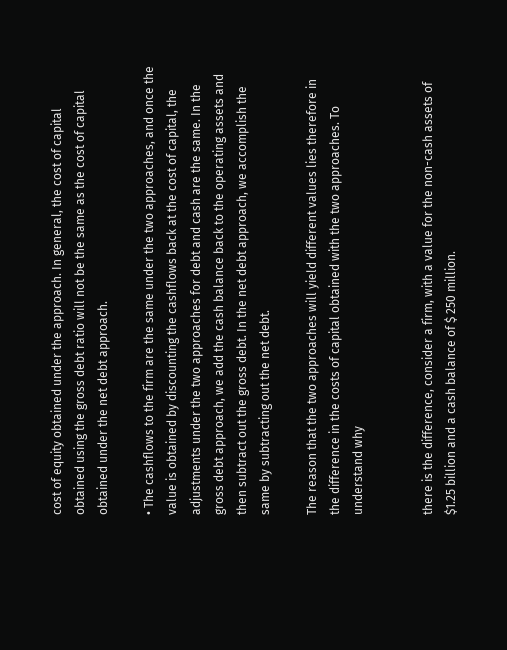cost of equity obtained under the approach. In general, the cost of capital obtained using the gross debt ratio will not be the same as the cost of capital obtained under the net debt approach.

• The cashflows to the firm are the same under the two approaches, and once the value is obtained by discounting the cashflows back at the cost of capital, the adjustments under the two approaches for debt and cash are the same. In the gross debt approach, we add the cash balance back to the operating assets and then subtract out the gross debt. In the net debt approach, we accomplish the same by subtracting out the net debt.

The reason that the two approaches will yield different values lies therefore in the difference in the costs of capital obtained with the two approaches. To understand why


there is the difference, consider a firm, with a value for the non-cash assets of $1.25 billion and a cash balance of $ 250 million.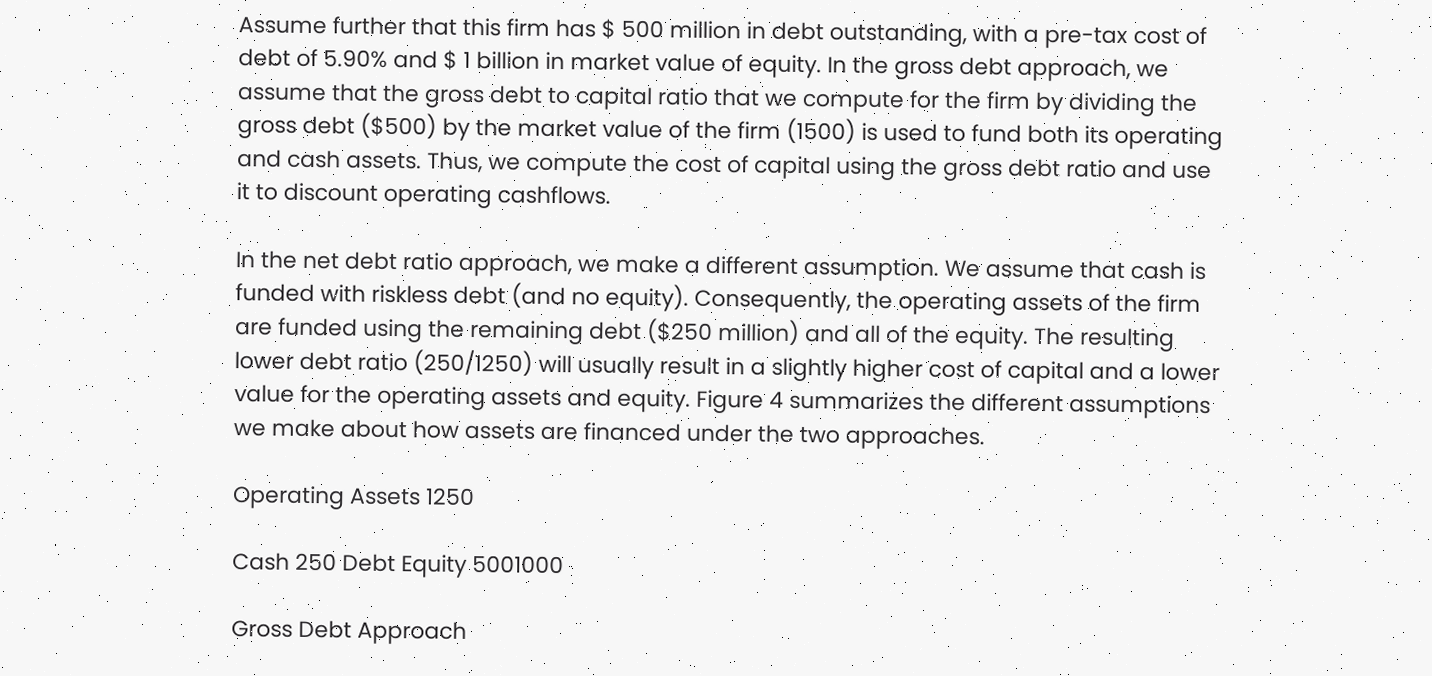Assume further that this firm has $ 500 million in debt outstanding, with a pre-tax cost of debt of 5.90% and $ 1 billion in market value of equity. In the gross debt approach, we assume that the gross debt to capital ratio that we compute for the firm by dividing the gross debt ($500) by the market value of the firm (1500) is used to fund both its operating and cash assets. Thus, we compute the cost of capital using the gross debt ratio and use it to discount operating cashflows.

In the net debt ratio approach, we make a different assumption. We assume that cash is funded with riskless debt (and no equity). Consequently, the operating assets of the firm are funded using the remaining debt ($250 million) and all of the equity. The resulting lower debt ratio (250/1250) will usually result in a slightly higher cost of capital and a lower value for the operating assets and equity. Figure 4 summarizes the different assumptions we make about how assets are financed under the two approaches.

Operating Assets 1250

Cash 250 Debt Equity 5001000

Gross Debt Approach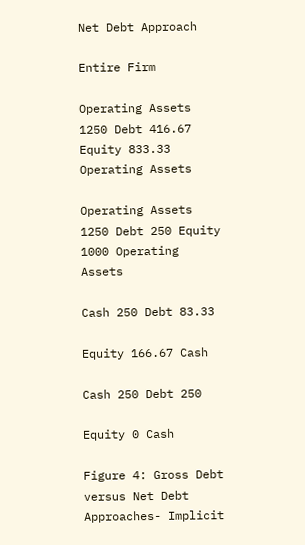Net Debt Approach

Entire Firm

Operating Assets 1250 Debt 416.67 Equity 833.33 Operating Assets

Operating Assets 1250 Debt 250 Equity 1000 Operating Assets

Cash 250 Debt 83.33

Equity 166.67 Cash

Cash 250 Debt 250

Equity 0 Cash

Figure 4: Gross Debt versus Net Debt Approaches- Implicit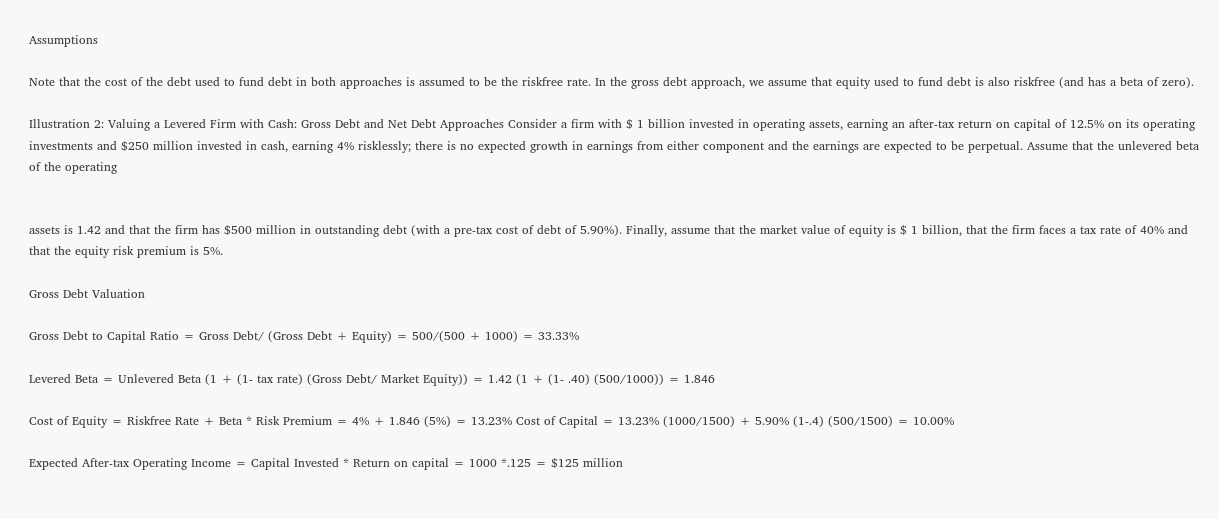Assumptions

Note that the cost of the debt used to fund debt in both approaches is assumed to be the riskfree rate. In the gross debt approach, we assume that equity used to fund debt is also riskfree (and has a beta of zero).

Illustration 2: Valuing a Levered Firm with Cash: Gross Debt and Net Debt Approaches Consider a firm with $ 1 billion invested in operating assets, earning an after-tax return on capital of 12.5% on its operating investments and $250 million invested in cash, earning 4% risklessly; there is no expected growth in earnings from either component and the earnings are expected to be perpetual. Assume that the unlevered beta of the operating


assets is 1.42 and that the firm has $500 million in outstanding debt (with a pre-tax cost of debt of 5.90%). Finally, assume that the market value of equity is $ 1 billion, that the firm faces a tax rate of 40% and that the equity risk premium is 5%.

Gross Debt Valuation

Gross Debt to Capital Ratio = Gross Debt/ (Gross Debt + Equity) = 500/(500 + 1000) = 33.33%

Levered Beta = Unlevered Beta (1 + (1- tax rate) (Gross Debt/ Market Equity)) = 1.42 (1 + (1- .40) (500/1000)) = 1.846

Cost of Equity = Riskfree Rate + Beta * Risk Premium = 4% + 1.846 (5%) = 13.23% Cost of Capital = 13.23% (1000/1500) + 5.90% (1-.4) (500/1500) = 10.00%

Expected After-tax Operating Income = Capital Invested * Return on capital = 1000 *.125 = $125 million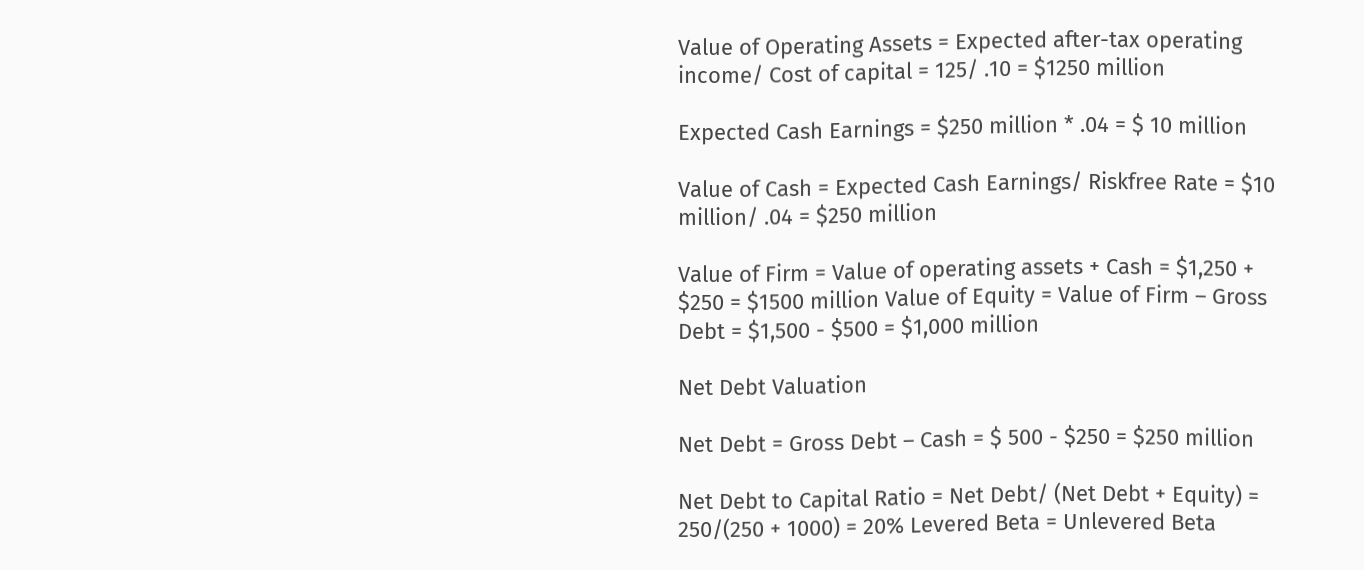Value of Operating Assets = Expected after-tax operating income/ Cost of capital = 125/ .10 = $1250 million

Expected Cash Earnings = $250 million * .04 = $ 10 million

Value of Cash = Expected Cash Earnings/ Riskfree Rate = $10 million/ .04 = $250 million

Value of Firm = Value of operating assets + Cash = $1,250 + $250 = $1500 million Value of Equity = Value of Firm – Gross Debt = $1,500 - $500 = $1,000 million

Net Debt Valuation

Net Debt = Gross Debt – Cash = $ 500 - $250 = $250 million

Net Debt to Capital Ratio = Net Debt/ (Net Debt + Equity) = 250/(250 + 1000) = 20% Levered Beta = Unlevered Beta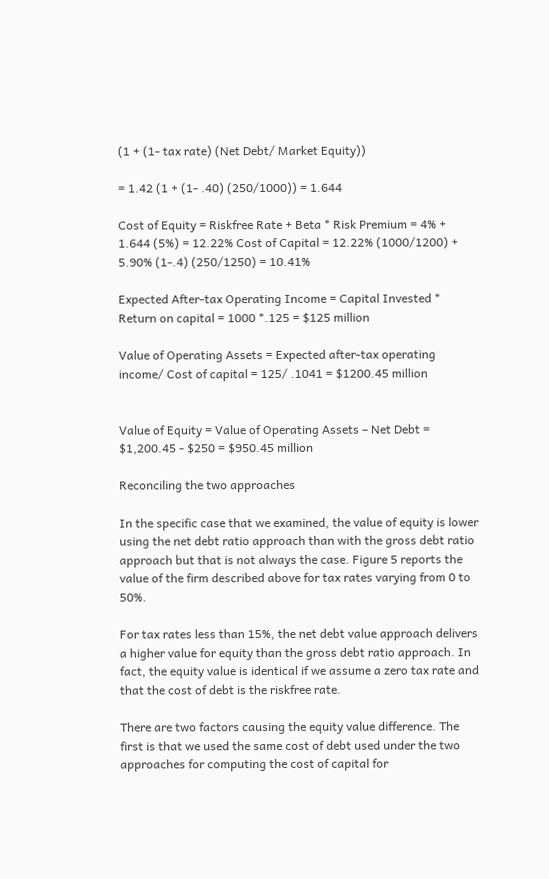(1 + (1- tax rate) (Net Debt/ Market Equity))

= 1.42 (1 + (1- .40) (250/1000)) = 1.644

Cost of Equity = Riskfree Rate + Beta * Risk Premium = 4% + 1.644 (5%) = 12.22% Cost of Capital = 12.22% (1000/1200) + 5.90% (1-.4) (250/1250) = 10.41%

Expected After-tax Operating Income = Capital Invested * Return on capital = 1000 *.125 = $125 million

Value of Operating Assets = Expected after-tax operating income/ Cost of capital = 125/ .1041 = $1200.45 million


Value of Equity = Value of Operating Assets – Net Debt = $1,200.45 - $250 = $950.45 million

Reconciling the two approaches

In the specific case that we examined, the value of equity is lower using the net debt ratio approach than with the gross debt ratio approach but that is not always the case. Figure 5 reports the value of the firm described above for tax rates varying from 0 to 50%.

For tax rates less than 15%, the net debt value approach delivers a higher value for equity than the gross debt ratio approach. In fact, the equity value is identical if we assume a zero tax rate and that the cost of debt is the riskfree rate.

There are two factors causing the equity value difference. The first is that we used the same cost of debt used under the two approaches for computing the cost of capital for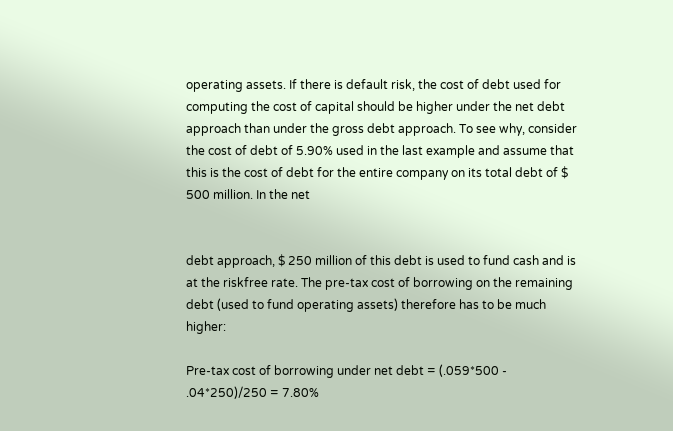operating assets. If there is default risk, the cost of debt used for computing the cost of capital should be higher under the net debt approach than under the gross debt approach. To see why, consider the cost of debt of 5.90% used in the last example and assume that this is the cost of debt for the entire company on its total debt of $ 500 million. In the net


debt approach, $ 250 million of this debt is used to fund cash and is at the riskfree rate. The pre-tax cost of borrowing on the remaining debt (used to fund operating assets) therefore has to be much higher:

Pre-tax cost of borrowing under net debt = (.059*500 - .04*250)/250 = 7.80%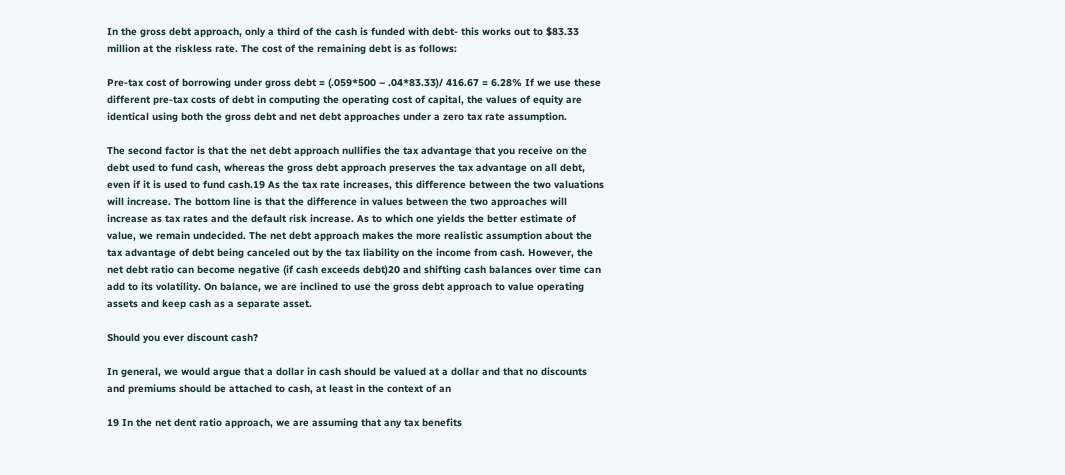In the gross debt approach, only a third of the cash is funded with debt- this works out to $83.33 million at the riskless rate. The cost of the remaining debt is as follows:

Pre-tax cost of borrowing under gross debt = (.059*500 – .04*83.33)/ 416.67 = 6.28% If we use these different pre-tax costs of debt in computing the operating cost of capital, the values of equity are identical using both the gross debt and net debt approaches under a zero tax rate assumption.

The second factor is that the net debt approach nullifies the tax advantage that you receive on the debt used to fund cash, whereas the gross debt approach preserves the tax advantage on all debt, even if it is used to fund cash.19 As the tax rate increases, this difference between the two valuations will increase. The bottom line is that the difference in values between the two approaches will increase as tax rates and the default risk increase. As to which one yields the better estimate of value, we remain undecided. The net debt approach makes the more realistic assumption about the tax advantage of debt being canceled out by the tax liability on the income from cash. However, the net debt ratio can become negative (if cash exceeds debt)20 and shifting cash balances over time can add to its volatility. On balance, we are inclined to use the gross debt approach to value operating assets and keep cash as a separate asset.

Should you ever discount cash?

In general, we would argue that a dollar in cash should be valued at a dollar and that no discounts and premiums should be attached to cash, at least in the context of an

19 In the net dent ratio approach, we are assuming that any tax benefits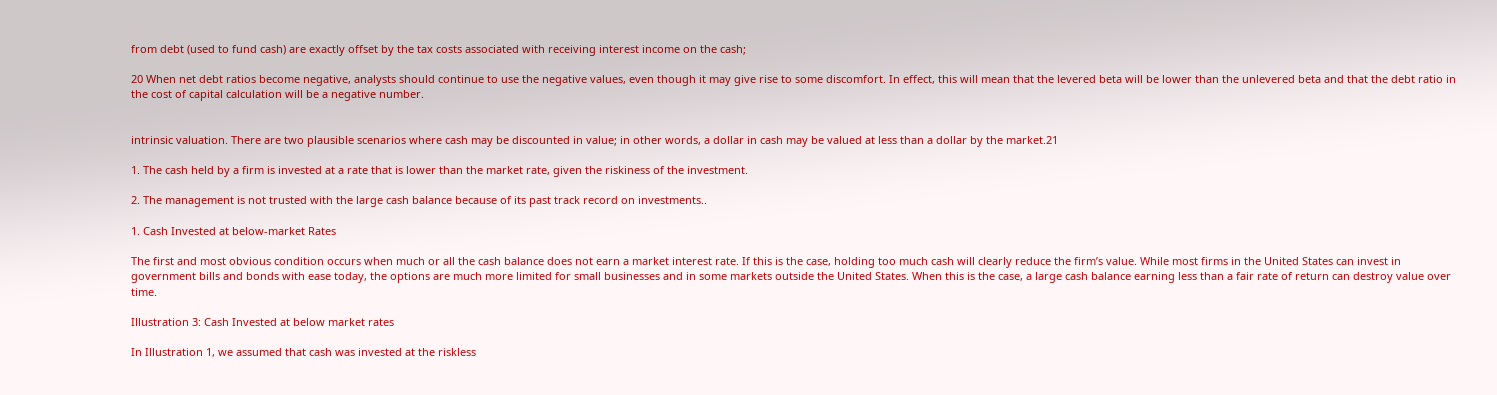from debt (used to fund cash) are exactly offset by the tax costs associated with receiving interest income on the cash;

20 When net debt ratios become negative, analysts should continue to use the negative values, even though it may give rise to some discomfort. In effect, this will mean that the levered beta will be lower than the unlevered beta and that the debt ratio in the cost of capital calculation will be a negative number.


intrinsic valuation. There are two plausible scenarios where cash may be discounted in value; in other words, a dollar in cash may be valued at less than a dollar by the market.21

1. The cash held by a firm is invested at a rate that is lower than the market rate, given the riskiness of the investment.

2. The management is not trusted with the large cash balance because of its past track record on investments..

1. Cash Invested at below-market Rates

The first and most obvious condition occurs when much or all the cash balance does not earn a market interest rate. If this is the case, holding too much cash will clearly reduce the firm’s value. While most firms in the United States can invest in government bills and bonds with ease today, the options are much more limited for small businesses and in some markets outside the United States. When this is the case, a large cash balance earning less than a fair rate of return can destroy value over time.

Illustration 3: Cash Invested at below market rates

In Illustration 1, we assumed that cash was invested at the riskless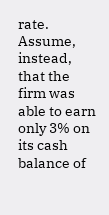rate. Assume, instead, that the firm was able to earn only 3% on its cash balance of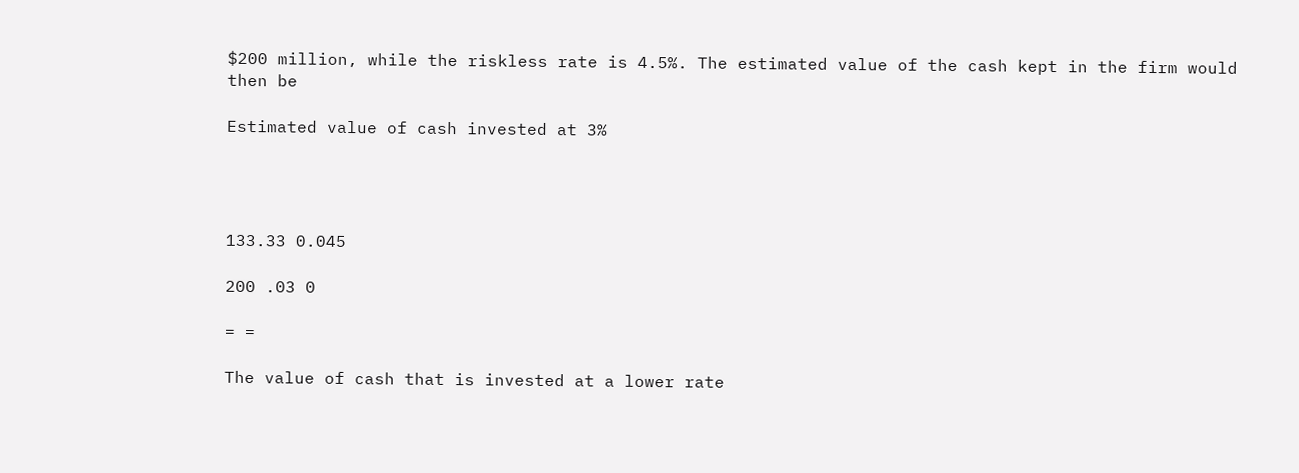$200 million, while the riskless rate is 4.5%. The estimated value of the cash kept in the firm would then be

Estimated value of cash invested at 3%




133.33 0.045

200 .03 0

= =

The value of cash that is invested at a lower rate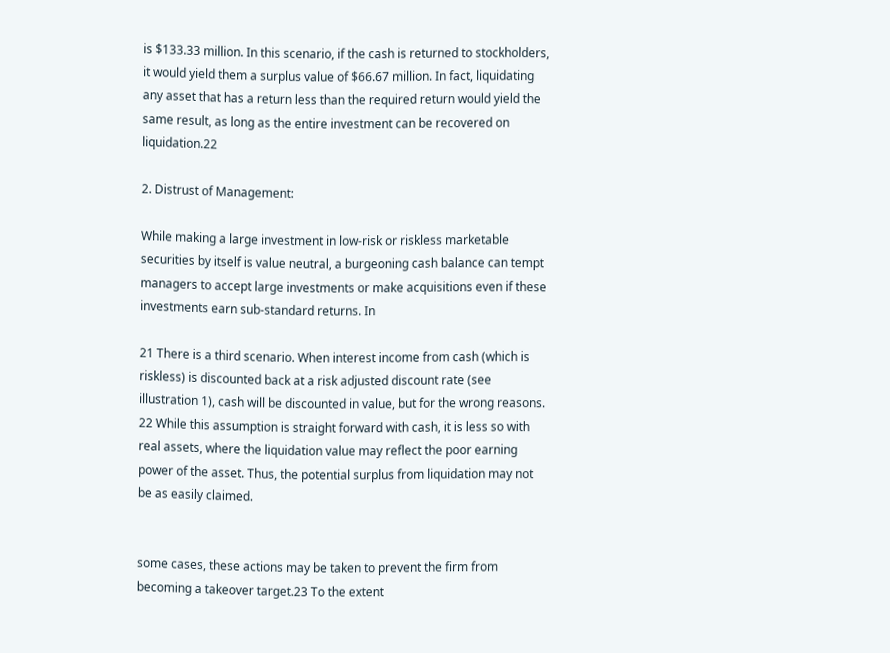is $133.33 million. In this scenario, if the cash is returned to stockholders, it would yield them a surplus value of $66.67 million. In fact, liquidating any asset that has a return less than the required return would yield the same result, as long as the entire investment can be recovered on liquidation.22

2. Distrust of Management:

While making a large investment in low-risk or riskless marketable securities by itself is value neutral, a burgeoning cash balance can tempt managers to accept large investments or make acquisitions even if these investments earn sub-standard returns. In

21 There is a third scenario. When interest income from cash (which is riskless) is discounted back at a risk adjusted discount rate (see illustration 1), cash will be discounted in value, but for the wrong reasons. 22 While this assumption is straight forward with cash, it is less so with real assets, where the liquidation value may reflect the poor earning power of the asset. Thus, the potential surplus from liquidation may not be as easily claimed.


some cases, these actions may be taken to prevent the firm from becoming a takeover target.23 To the extent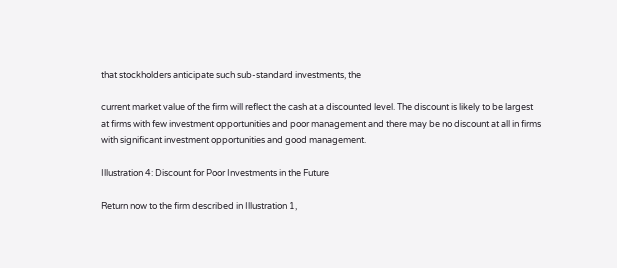that stockholders anticipate such sub-standard investments, the

current market value of the firm will reflect the cash at a discounted level. The discount is likely to be largest at firms with few investment opportunities and poor management and there may be no discount at all in firms with significant investment opportunities and good management.

Illustration 4: Discount for Poor Investments in the Future

Return now to the firm described in Illustration 1,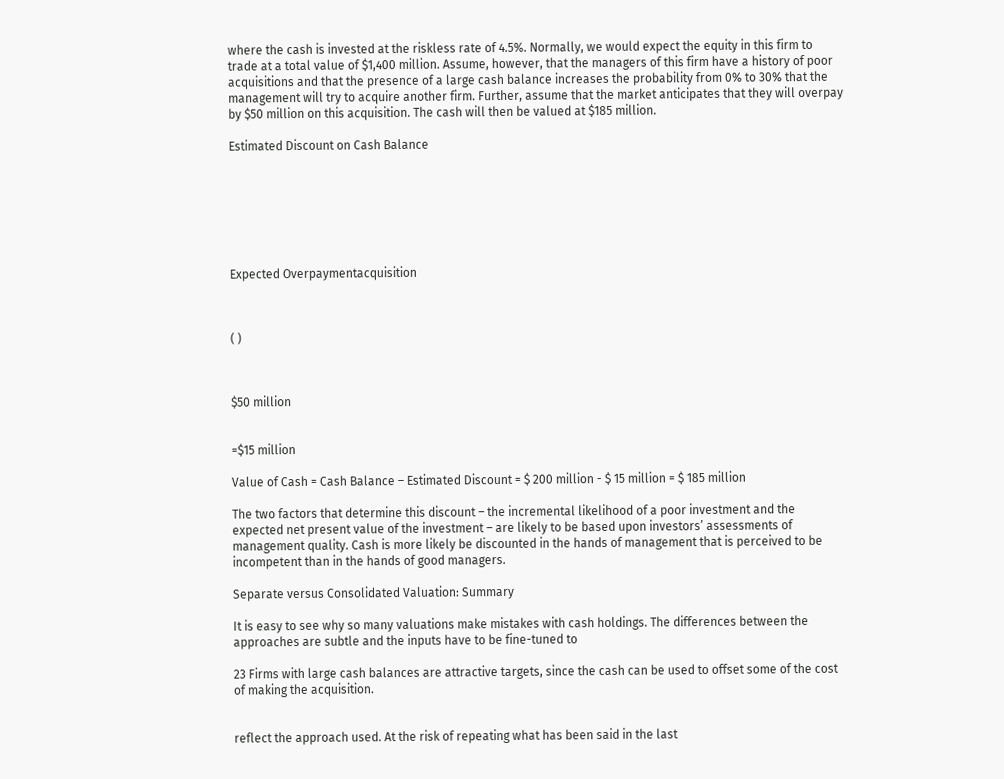where the cash is invested at the riskless rate of 4.5%. Normally, we would expect the equity in this firm to trade at a total value of $1,400 million. Assume, however, that the managers of this firm have a history of poor acquisitions and that the presence of a large cash balance increases the probability from 0% to 30% that the management will try to acquire another firm. Further, assume that the market anticipates that they will overpay by $50 million on this acquisition. The cash will then be valued at $185 million.

Estimated Discount on Cash Balance







Expected Overpaymentacquisition



( )



$50 million


=$15 million

Value of Cash = Cash Balance – Estimated Discount = $ 200 million - $ 15 million = $ 185 million

The two factors that determine this discount – the incremental likelihood of a poor investment and the expected net present value of the investment – are likely to be based upon investors’ assessments of management quality. Cash is more likely be discounted in the hands of management that is perceived to be incompetent than in the hands of good managers.

Separate versus Consolidated Valuation: Summary

It is easy to see why so many valuations make mistakes with cash holdings. The differences between the approaches are subtle and the inputs have to be fine-tuned to

23 Firms with large cash balances are attractive targets, since the cash can be used to offset some of the cost of making the acquisition.


reflect the approach used. At the risk of repeating what has been said in the last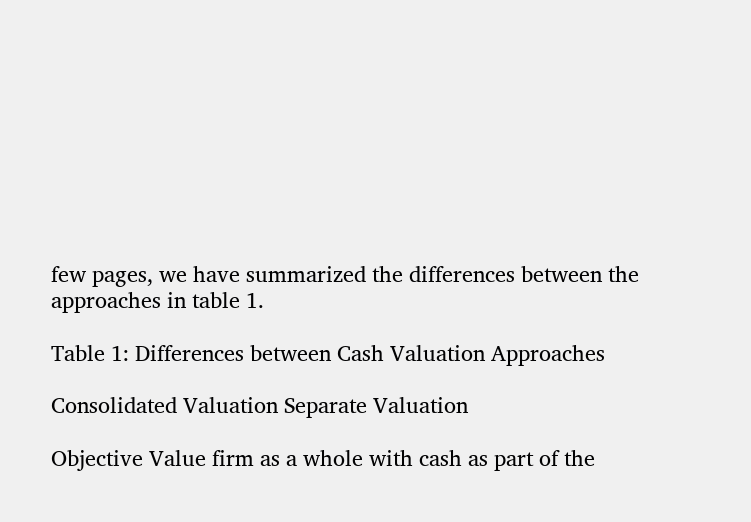few pages, we have summarized the differences between the approaches in table 1.

Table 1: Differences between Cash Valuation Approaches

Consolidated Valuation Separate Valuation

Objective Value firm as a whole with cash as part of the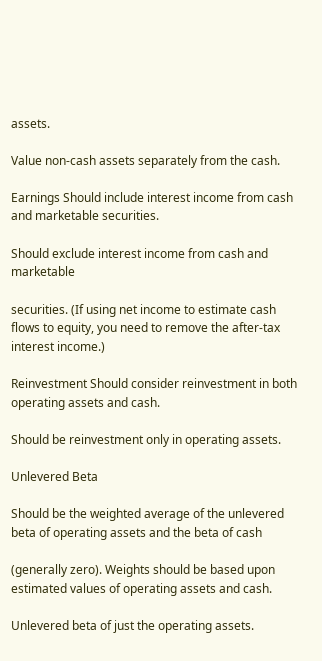assets.

Value non-cash assets separately from the cash.

Earnings Should include interest income from cash and marketable securities.

Should exclude interest income from cash and marketable

securities. (If using net income to estimate cash flows to equity, you need to remove the after-tax interest income.)

Reinvestment Should consider reinvestment in both operating assets and cash.

Should be reinvestment only in operating assets.

Unlevered Beta

Should be the weighted average of the unlevered beta of operating assets and the beta of cash

(generally zero). Weights should be based upon estimated values of operating assets and cash.

Unlevered beta of just the operating assets.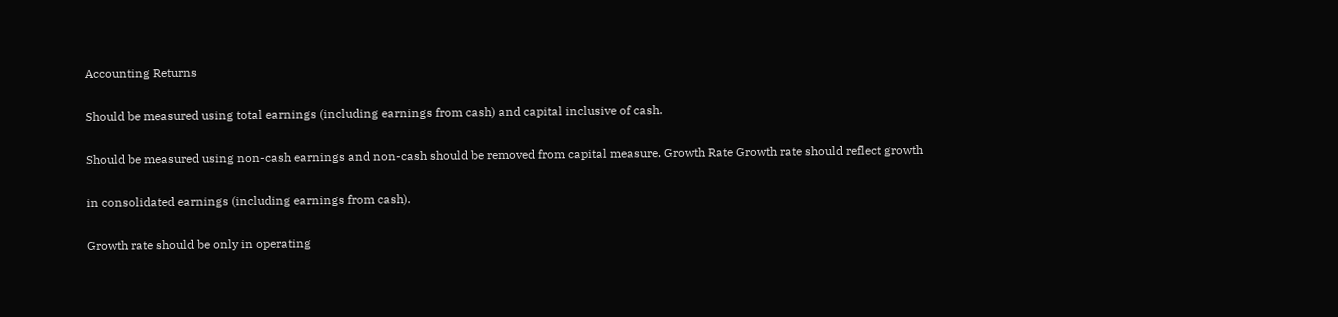Accounting Returns

Should be measured using total earnings (including earnings from cash) and capital inclusive of cash.

Should be measured using non-cash earnings and non-cash should be removed from capital measure. Growth Rate Growth rate should reflect growth

in consolidated earnings (including earnings from cash).

Growth rate should be only in operating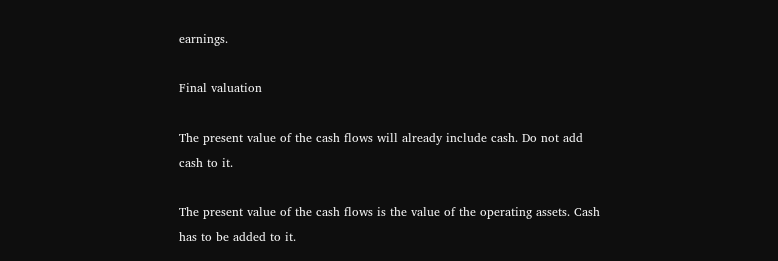earnings.

Final valuation

The present value of the cash flows will already include cash. Do not add cash to it.

The present value of the cash flows is the value of the operating assets. Cash has to be added to it.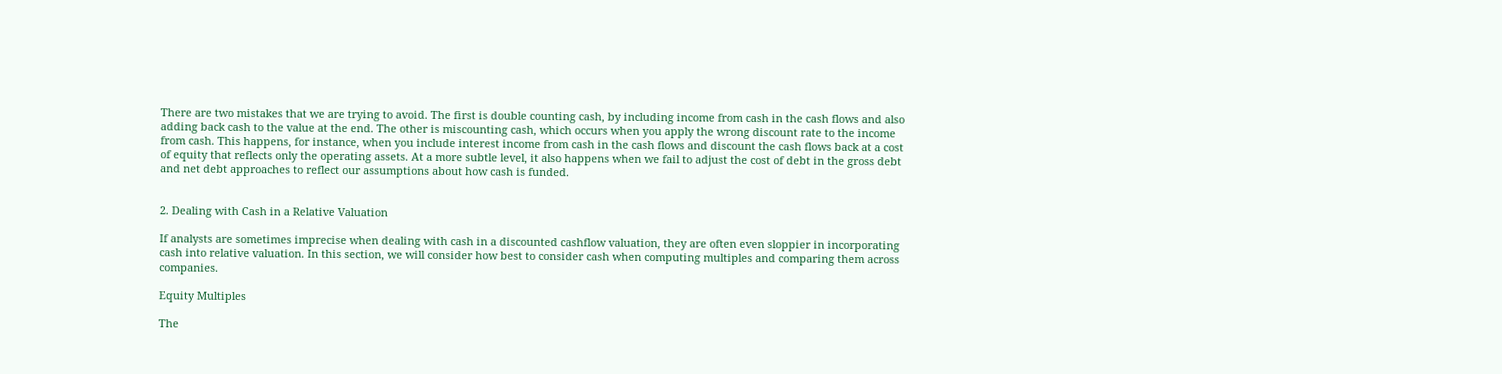There are two mistakes that we are trying to avoid. The first is double counting cash, by including income from cash in the cash flows and also adding back cash to the value at the end. The other is miscounting cash, which occurs when you apply the wrong discount rate to the income from cash. This happens, for instance, when you include interest income from cash in the cash flows and discount the cash flows back at a cost of equity that reflects only the operating assets. At a more subtle level, it also happens when we fail to adjust the cost of debt in the gross debt and net debt approaches to reflect our assumptions about how cash is funded.


2. Dealing with Cash in a Relative Valuation

If analysts are sometimes imprecise when dealing with cash in a discounted cashflow valuation, they are often even sloppier in incorporating cash into relative valuation. In this section, we will consider how best to consider cash when computing multiples and comparing them across companies.

Equity Multiples

The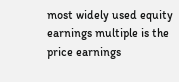most widely used equity earnings multiple is the price earnings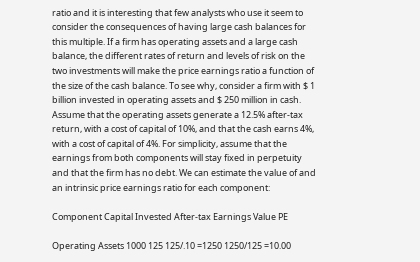ratio and it is interesting that few analysts who use it seem to consider the consequences of having large cash balances for this multiple. If a firm has operating assets and a large cash balance, the different rates of return and levels of risk on the two investments will make the price earnings ratio a function of the size of the cash balance. To see why, consider a firm with $ 1 billion invested in operating assets and $ 250 million in cash. Assume that the operating assets generate a 12.5% after-tax return, with a cost of capital of 10%, and that the cash earns 4%, with a cost of capital of 4%. For simplicity, assume that the earnings from both components will stay fixed in perpetuity and that the firm has no debt. We can estimate the value of and an intrinsic price earnings ratio for each component:

Component Capital Invested After-tax Earnings Value PE

Operating Assets 1000 125 125/.10 =1250 1250/125 =10.00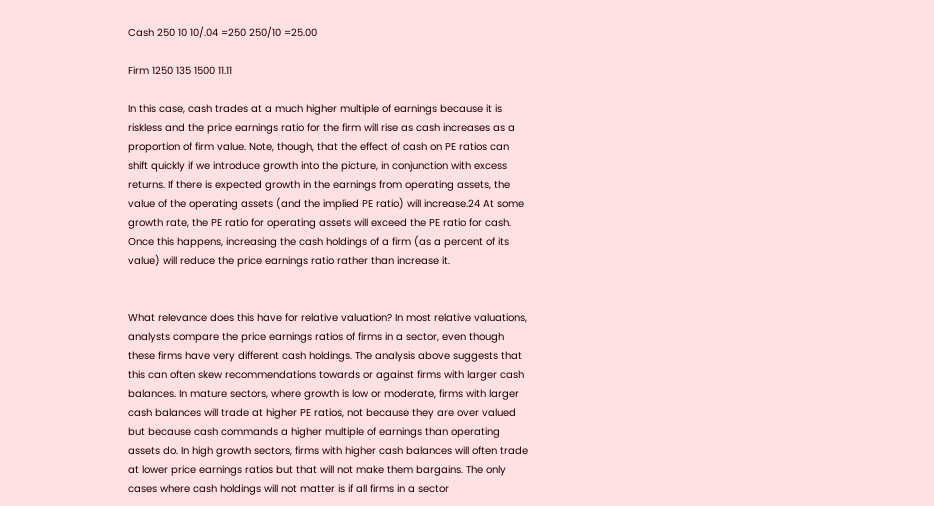Cash 250 10 10/.04 =250 250/10 =25.00

Firm 1250 135 1500 11.11

In this case, cash trades at a much higher multiple of earnings because it is riskless and the price earnings ratio for the firm will rise as cash increases as a proportion of firm value. Note, though, that the effect of cash on PE ratios can shift quickly if we introduce growth into the picture, in conjunction with excess returns. If there is expected growth in the earnings from operating assets, the value of the operating assets (and the implied PE ratio) will increase.24 At some growth rate, the PE ratio for operating assets will exceed the PE ratio for cash. Once this happens, increasing the cash holdings of a firm (as a percent of its value) will reduce the price earnings ratio rather than increase it.


What relevance does this have for relative valuation? In most relative valuations, analysts compare the price earnings ratios of firms in a sector, even though these firms have very different cash holdings. The analysis above suggests that this can often skew recommendations towards or against firms with larger cash balances. In mature sectors, where growth is low or moderate, firms with larger cash balances will trade at higher PE ratios, not because they are over valued but because cash commands a higher multiple of earnings than operating assets do. In high growth sectors, firms with higher cash balances will often trade at lower price earnings ratios but that will not make them bargains. The only cases where cash holdings will not matter is if all firms in a sector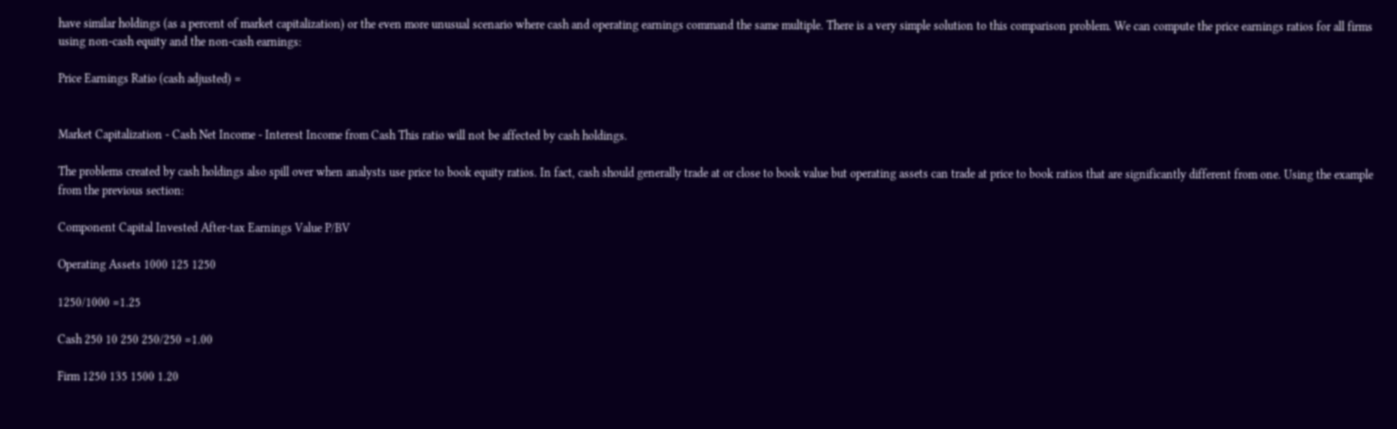have similar holdings (as a percent of market capitalization) or the even more unusual scenario where cash and operating earnings command the same multiple. There is a very simple solution to this comparison problem. We can compute the price earnings ratios for all firms using non-cash equity and the non-cash earnings:

Price Earnings Ratio (cash adjusted) =


Market Capitalization - Cash Net Income - Interest Income from Cash This ratio will not be affected by cash holdings.

The problems created by cash holdings also spill over when analysts use price to book equity ratios. In fact, cash should generally trade at or close to book value but operating assets can trade at price to book ratios that are significantly different from one. Using the example from the previous section:

Component Capital Invested After-tax Earnings Value P/BV

Operating Assets 1000 125 1250

1250/1000 =1.25

Cash 250 10 250 250/250 =1.00

Firm 1250 135 1500 1.20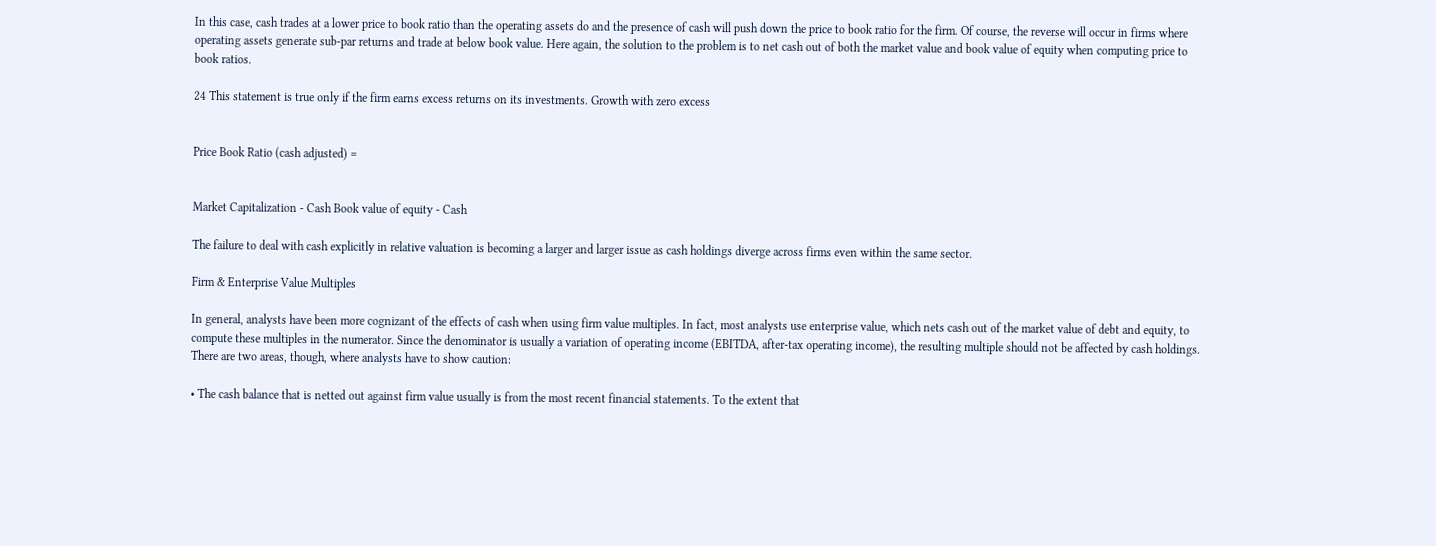In this case, cash trades at a lower price to book ratio than the operating assets do and the presence of cash will push down the price to book ratio for the firm. Of course, the reverse will occur in firms where operating assets generate sub-par returns and trade at below book value. Here again, the solution to the problem is to net cash out of both the market value and book value of equity when computing price to book ratios.

24 This statement is true only if the firm earns excess returns on its investments. Growth with zero excess


Price Book Ratio (cash adjusted) =


Market Capitalization - Cash Book value of equity - Cash

The failure to deal with cash explicitly in relative valuation is becoming a larger and larger issue as cash holdings diverge across firms even within the same sector.

Firm & Enterprise Value Multiples

In general, analysts have been more cognizant of the effects of cash when using firm value multiples. In fact, most analysts use enterprise value, which nets cash out of the market value of debt and equity, to compute these multiples in the numerator. Since the denominator is usually a variation of operating income (EBITDA, after-tax operating income), the resulting multiple should not be affected by cash holdings. There are two areas, though, where analysts have to show caution:

• The cash balance that is netted out against firm value usually is from the most recent financial statements. To the extent that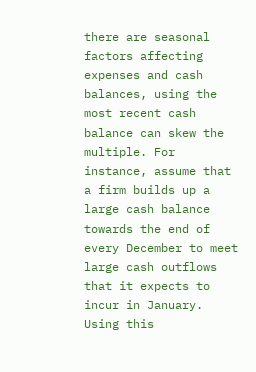there are seasonal factors affecting expenses and cash balances, using the most recent cash balance can skew the multiple. For instance, assume that a firm builds up a large cash balance towards the end of every December to meet large cash outflows that it expects to incur in January. Using this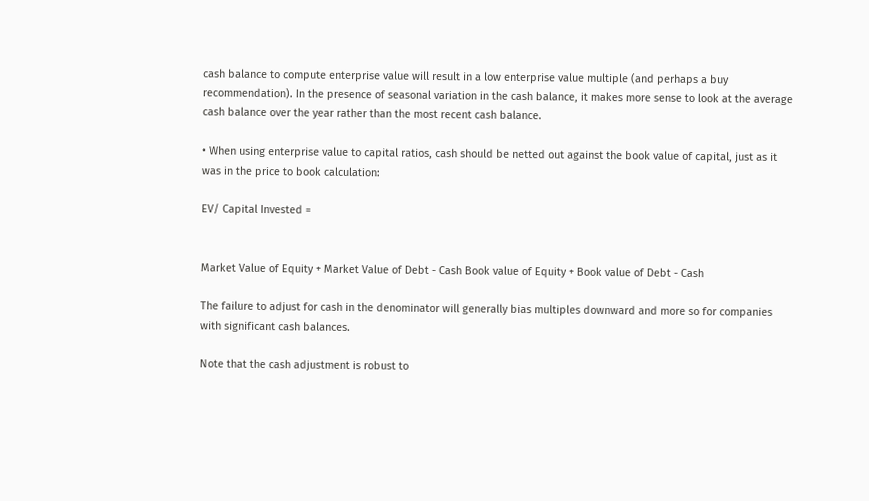cash balance to compute enterprise value will result in a low enterprise value multiple (and perhaps a buy recommendation). In the presence of seasonal variation in the cash balance, it makes more sense to look at the average cash balance over the year rather than the most recent cash balance.

• When using enterprise value to capital ratios, cash should be netted out against the book value of capital, just as it was in the price to book calculation:

EV/ Capital Invested =


Market Value of Equity + Market Value of Debt - Cash Book value of Equity + Book value of Debt - Cash

The failure to adjust for cash in the denominator will generally bias multiples downward and more so for companies with significant cash balances.

Note that the cash adjustment is robust to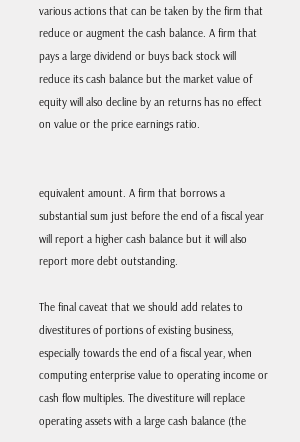various actions that can be taken by the firm that reduce or augment the cash balance. A firm that pays a large dividend or buys back stock will reduce its cash balance but the market value of equity will also decline by an returns has no effect on value or the price earnings ratio.


equivalent amount. A firm that borrows a substantial sum just before the end of a fiscal year will report a higher cash balance but it will also report more debt outstanding.

The final caveat that we should add relates to divestitures of portions of existing business, especially towards the end of a fiscal year, when computing enterprise value to operating income or cash flow multiples. The divestiture will replace operating assets with a large cash balance (the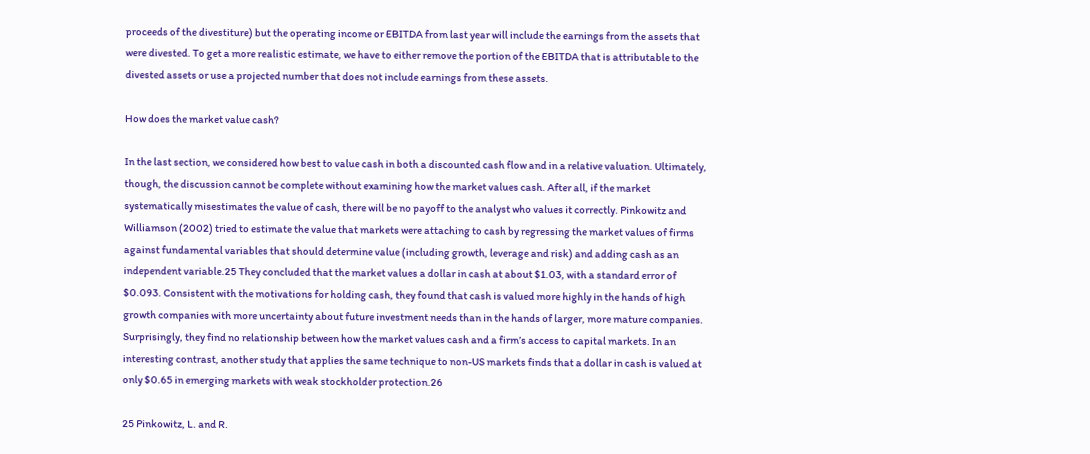proceeds of the divestiture) but the operating income or EBITDA from last year will include the earnings from the assets that were divested. To get a more realistic estimate, we have to either remove the portion of the EBITDA that is attributable to the divested assets or use a projected number that does not include earnings from these assets.

How does the market value cash?

In the last section, we considered how best to value cash in both a discounted cash flow and in a relative valuation. Ultimately, though, the discussion cannot be complete without examining how the market values cash. After all, if the market systematically misestimates the value of cash, there will be no payoff to the analyst who values it correctly. Pinkowitz and Williamson (2002) tried to estimate the value that markets were attaching to cash by regressing the market values of firms against fundamental variables that should determine value (including growth, leverage and risk) and adding cash as an independent variable.25 They concluded that the market values a dollar in cash at about $1.03, with a standard error of $0.093. Consistent with the motivations for holding cash, they found that cash is valued more highly in the hands of high growth companies with more uncertainty about future investment needs than in the hands of larger, more mature companies. Surprisingly, they find no relationship between how the market values cash and a firm’s access to capital markets. In an interesting contrast, another study that applies the same technique to non-US markets finds that a dollar in cash is valued at only $0.65 in emerging markets with weak stockholder protection.26

25 Pinkowitz, L. and R.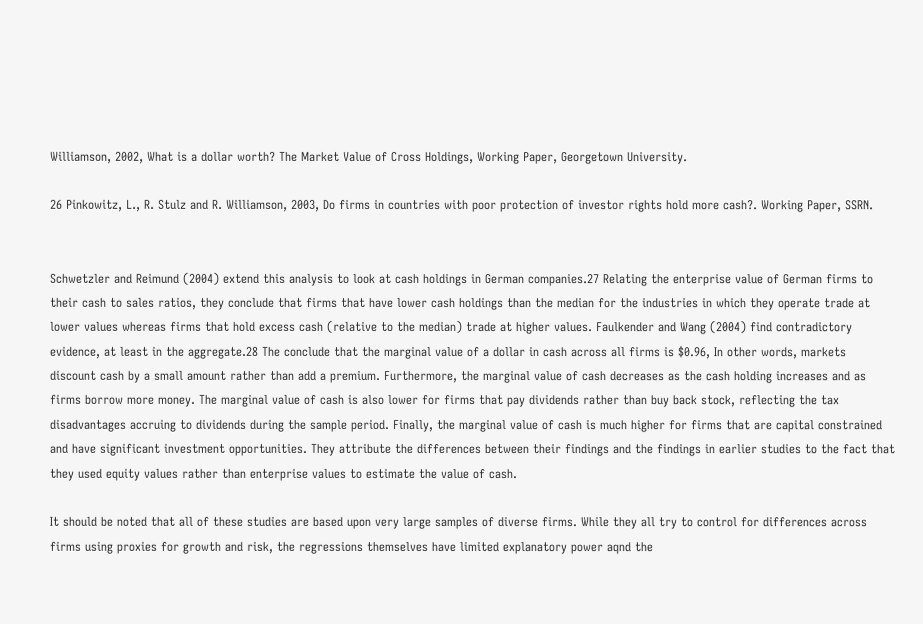Williamson, 2002, What is a dollar worth? The Market Value of Cross Holdings, Working Paper, Georgetown University.

26 Pinkowitz, L., R. Stulz and R. Williamson, 2003, Do firms in countries with poor protection of investor rights hold more cash?. Working Paper, SSRN.


Schwetzler and Reimund (2004) extend this analysis to look at cash holdings in German companies.27 Relating the enterprise value of German firms to their cash to sales ratios, they conclude that firms that have lower cash holdings than the median for the industries in which they operate trade at lower values whereas firms that hold excess cash (relative to the median) trade at higher values. Faulkender and Wang (2004) find contradictory evidence, at least in the aggregate.28 The conclude that the marginal value of a dollar in cash across all firms is $0.96, In other words, markets discount cash by a small amount rather than add a premium. Furthermore, the marginal value of cash decreases as the cash holding increases and as firms borrow more money. The marginal value of cash is also lower for firms that pay dividends rather than buy back stock, reflecting the tax disadvantages accruing to dividends during the sample period. Finally, the marginal value of cash is much higher for firms that are capital constrained and have significant investment opportunities. They attribute the differences between their findings and the findings in earlier studies to the fact that they used equity values rather than enterprise values to estimate the value of cash.

It should be noted that all of these studies are based upon very large samples of diverse firms. While they all try to control for differences across firms using proxies for growth and risk, the regressions themselves have limited explanatory power aqnd the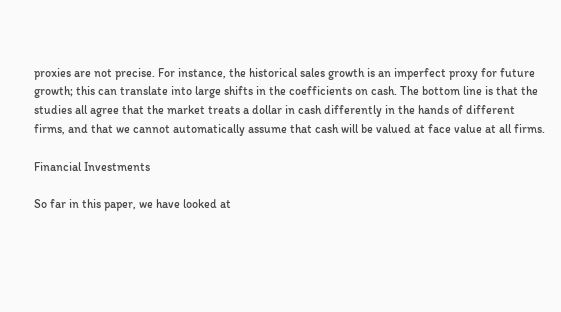proxies are not precise. For instance, the historical sales growth is an imperfect proxy for future growth; this can translate into large shifts in the coefficients on cash. The bottom line is that the studies all agree that the market treats a dollar in cash differently in the hands of different firms, and that we cannot automatically assume that cash will be valued at face value at all firms.

Financial Investments

So far in this paper, we have looked at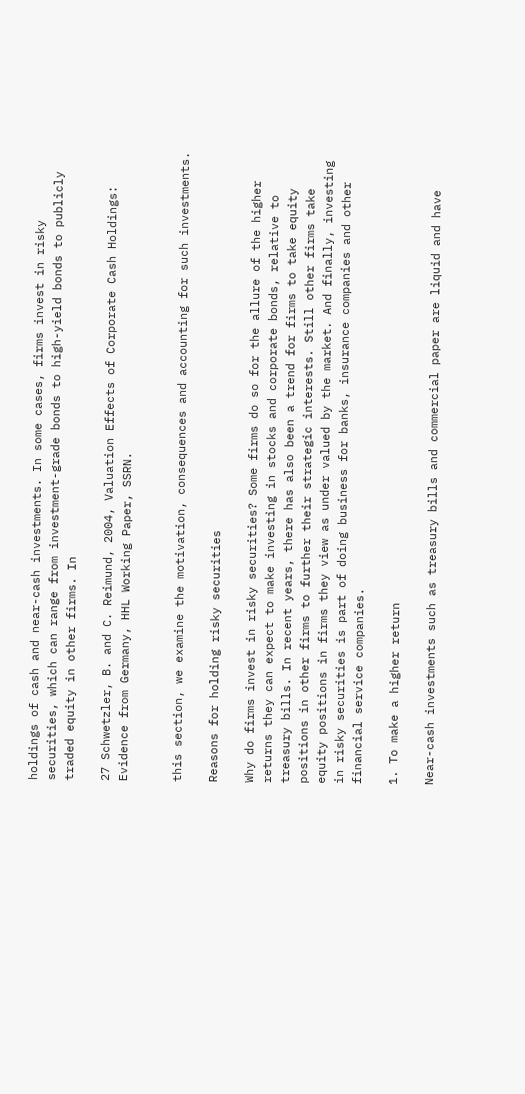holdings of cash and near-cash investments. In some cases, firms invest in risky securities, which can range from investment-grade bonds to high-yield bonds to publicly traded equity in other firms. In

27 Schwetzler, B. and C. Reimund, 2004, Valuation Effects of Corporate Cash Holdings: Evidence from Germany, HHL Working Paper, SSRN.


this section, we examine the motivation, consequences and accounting for such investments.

Reasons for holding risky securities

Why do firms invest in risky securities? Some firms do so for the allure of the higher returns they can expect to make investing in stocks and corporate bonds, relative to treasury bills. In recent years, there has also been a trend for firms to take equity positions in other firms to further their strategic interests. Still other firms take equity positions in firms they view as under valued by the market. And finally, investing in risky securities is part of doing business for banks, insurance companies and other financial service companies.

1. To make a higher return

Near-cash investments such as treasury bills and commercial paper are liquid and have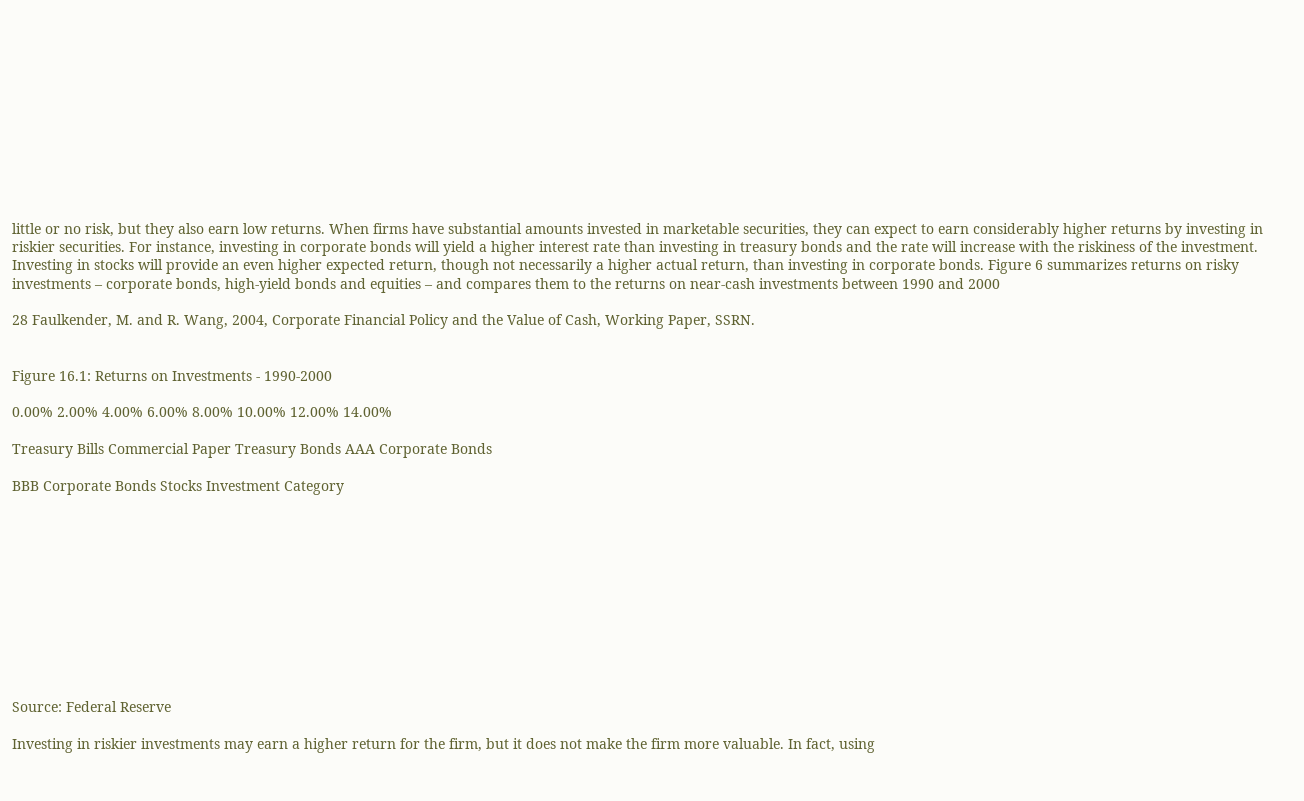little or no risk, but they also earn low returns. When firms have substantial amounts invested in marketable securities, they can expect to earn considerably higher returns by investing in riskier securities. For instance, investing in corporate bonds will yield a higher interest rate than investing in treasury bonds and the rate will increase with the riskiness of the investment. Investing in stocks will provide an even higher expected return, though not necessarily a higher actual return, than investing in corporate bonds. Figure 6 summarizes returns on risky investments – corporate bonds, high-yield bonds and equities – and compares them to the returns on near-cash investments between 1990 and 2000

28 Faulkender, M. and R. Wang, 2004, Corporate Financial Policy and the Value of Cash, Working Paper, SSRN.


Figure 16.1: Returns on Investments - 1990-2000

0.00% 2.00% 4.00% 6.00% 8.00% 10.00% 12.00% 14.00%

Treasury Bills Commercial Paper Treasury Bonds AAA Corporate Bonds

BBB Corporate Bonds Stocks Investment Category











Source: Federal Reserve

Investing in riskier investments may earn a higher return for the firm, but it does not make the firm more valuable. In fact, using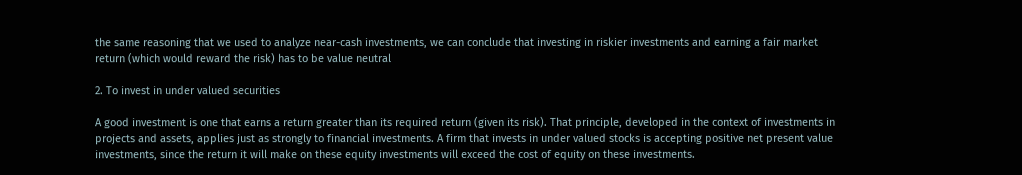the same reasoning that we used to analyze near-cash investments, we can conclude that investing in riskier investments and earning a fair market return (which would reward the risk) has to be value neutral

2. To invest in under valued securities

A good investment is one that earns a return greater than its required return (given its risk). That principle, developed in the context of investments in projects and assets, applies just as strongly to financial investments. A firm that invests in under valued stocks is accepting positive net present value investments, since the return it will make on these equity investments will exceed the cost of equity on these investments.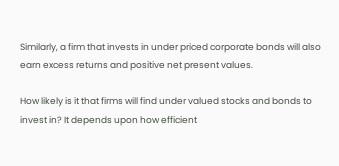Similarly, a firm that invests in under priced corporate bonds will also earn excess returns and positive net present values.

How likely is it that firms will find under valued stocks and bonds to invest in? It depends upon how efficient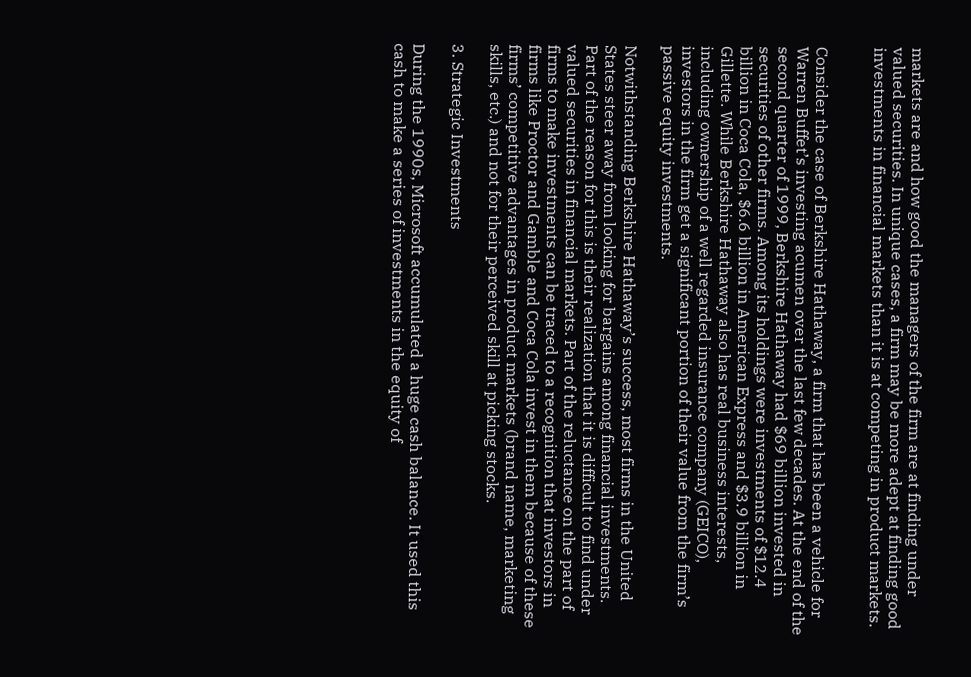markets are and how good the managers of the firm are at finding under valued securities. In unique cases, a firm may be more adept at finding good investments in financial markets than it is at competing in product markets.


Consider the case of Berkshire Hathaway, a firm that has been a vehicle for Warren Buffet’s investing acumen over the last few decades. At the end of the second quarter of 1999, Berkshire Hathaway had $69 billion invested in securities of other firms. Among its holdings were investments of $12.4 billion in Coca Cola, $6.6 billion in American Express and $3.9 billion in Gillette. While Berkshire Hathaway also has real business interests, including ownership of a well regarded insurance company (GEICO), investors in the firm get a significant portion of their value from the firm’s passive equity investments.

Notwithstanding Berkshire Hathaway’s success, most firms in the United States steer away from looking for bargains among financial investments. Part of the reason for this is their realization that it is difficult to find under valued securities in financial markets. Part of the reluctance on the part of firms to make investments can be traced to a recognition that investors in firms like Proctor and Gamble and Coca Cola invest in them because of these firms’ competitive advantages in product markets (brand name, marketing skills, etc.) and not for their perceived skill at picking stocks.

3. Strategic Investments

During the 1990s, Microsoft accumulated a huge cash balance. It used this cash to make a series of investments in the equity of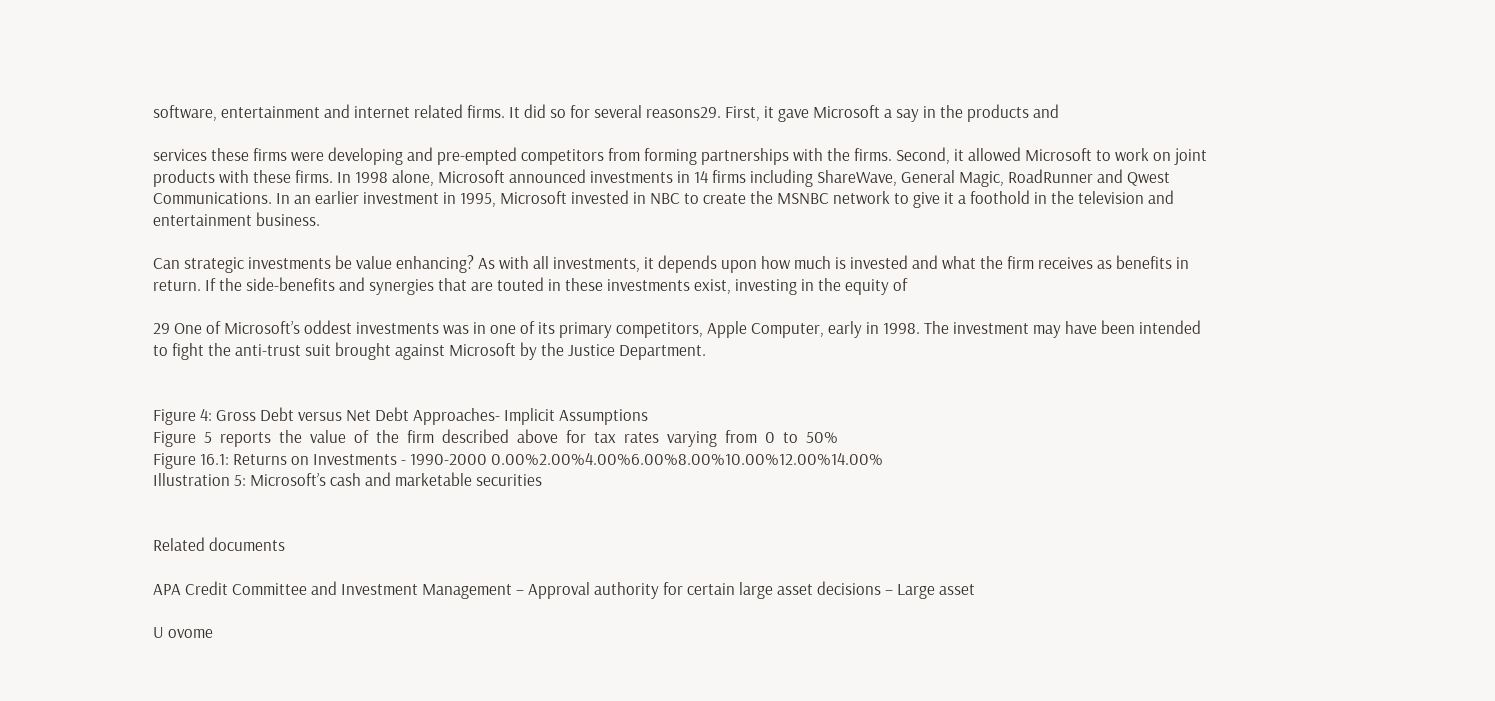software, entertainment and internet related firms. It did so for several reasons29. First, it gave Microsoft a say in the products and

services these firms were developing and pre-empted competitors from forming partnerships with the firms. Second, it allowed Microsoft to work on joint products with these firms. In 1998 alone, Microsoft announced investments in 14 firms including ShareWave, General Magic, RoadRunner and Qwest Communications. In an earlier investment in 1995, Microsoft invested in NBC to create the MSNBC network to give it a foothold in the television and entertainment business.

Can strategic investments be value enhancing? As with all investments, it depends upon how much is invested and what the firm receives as benefits in return. If the side-benefits and synergies that are touted in these investments exist, investing in the equity of

29 One of Microsoft’s oddest investments was in one of its primary competitors, Apple Computer, early in 1998. The investment may have been intended to fight the anti-trust suit brought against Microsoft by the Justice Department.


Figure 4: Gross Debt versus Net Debt Approaches- Implicit Assumptions
Figure  5  reports  the  value  of  the  firm  described  above  for  tax  rates  varying  from  0  to  50%
Figure 16.1: Returns on Investments - 1990-2000 0.00%2.00%4.00%6.00%8.00%10.00%12.00%14.00%
Illustration 5: Microsoft’s cash and marketable securities


Related documents

APA Credit Committee and Investment Management – Approval authority for certain large asset decisions – Large asset

U ovome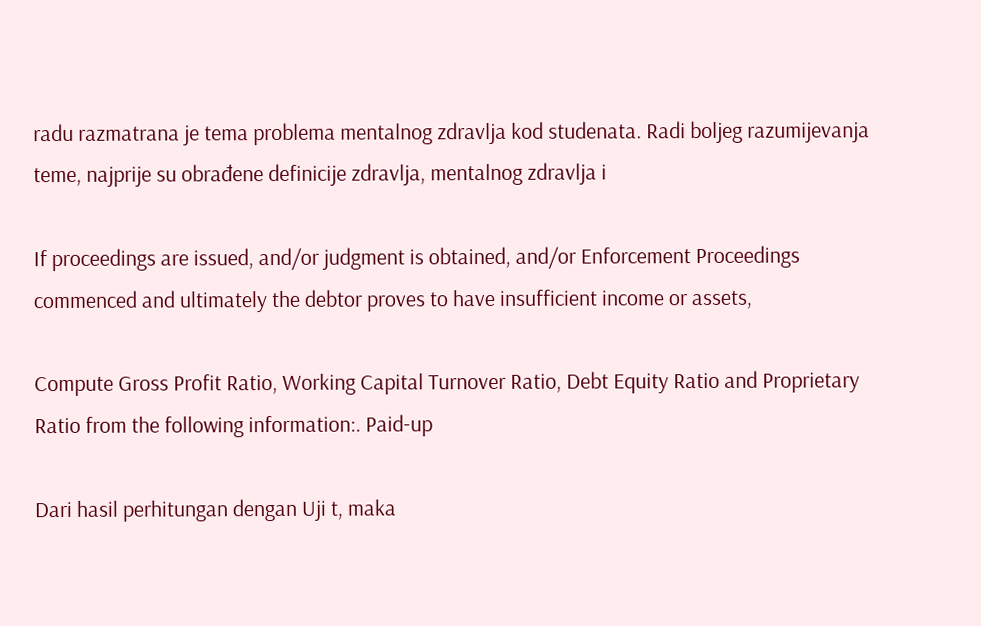radu razmatrana je tema problema mentalnog zdravlja kod studenata. Radi boljeg razumijevanja teme, najprije su obrađene definicije zdravlja, mentalnog zdravlja i

If proceedings are issued, and/or judgment is obtained, and/or Enforcement Proceedings commenced and ultimately the debtor proves to have insufficient income or assets,

Compute Gross Profit Ratio, Working Capital Turnover Ratio, Debt Equity Ratio and Proprietary Ratio from the following information:. Paid-up

Dari hasil perhitungan dengan Uji t, maka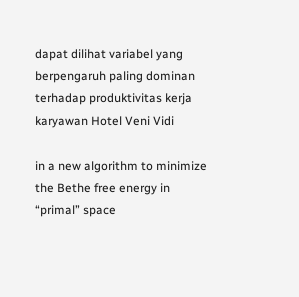dapat dilihat variabel yang berpengaruh paling dominan terhadap produktivitas kerja karyawan Hotel Veni Vidi

in a new algorithm to minimize the Bethe free energy in “primal” space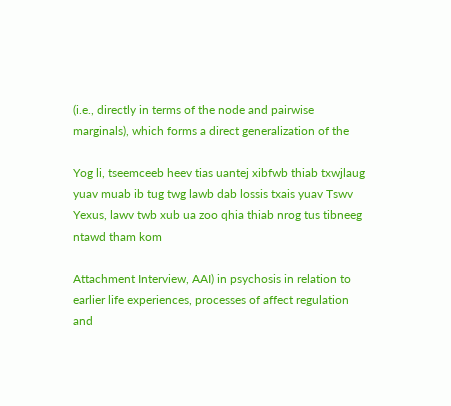(i.e., directly in terms of the node and pairwise marginals), which forms a direct generalization of the

Yog li, tseemceeb heev tias uantej xibfwb thiab txwjlaug yuav muab ib tug twg lawb dab lossis txais yuav Tswv Yexus, lawv twb xub ua zoo qhia thiab nrog tus tibneeg ntawd tham kom

Attachment Interview, AAI) in psychosis in relation to earlier life experiences, processes of affect regulation and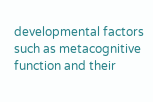developmental factors such as metacognitive function and their